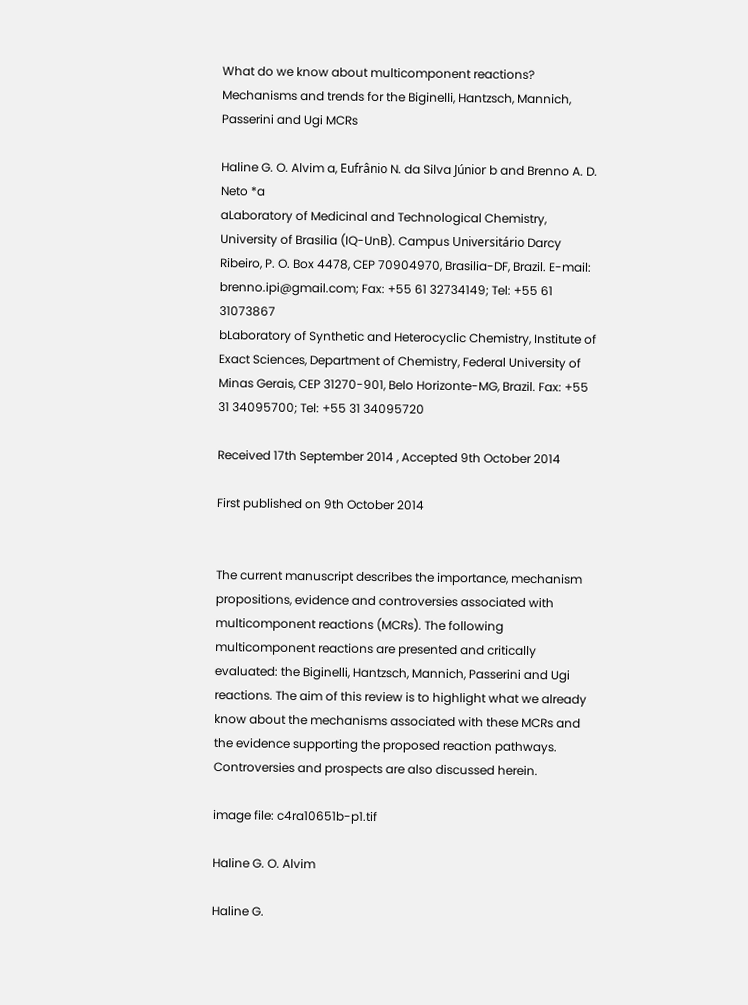What do we know about multicomponent reactions? Mechanisms and trends for the Biginelli, Hantzsch, Mannich, Passerini and Ugi MCRs

Haline G. O. Alvim a, Eufrânio N. da Silva Júnior b and Brenno A. D. Neto *a
aLaboratory of Medicinal and Technological Chemistry, University of Brasilia (IQ-UnB). Campus Universitário Darcy Ribeiro, P. O. Box 4478, CEP 70904970, Brasilia-DF, Brazil. E-mail: brenno.ipi@gmail.com; Fax: +55 61 32734149; Tel: +55 61 31073867
bLaboratory of Synthetic and Heterocyclic Chemistry, Institute of Exact Sciences, Department of Chemistry, Federal University of Minas Gerais, CEP 31270-901, Belo Horizonte-MG, Brazil. Fax: +55 31 34095700; Tel: +55 31 34095720

Received 17th September 2014 , Accepted 9th October 2014

First published on 9th October 2014


The current manuscript describes the importance, mechanism propositions, evidence and controversies associated with multicomponent reactions (MCRs). The following multicomponent reactions are presented and critically evaluated: the Biginelli, Hantzsch, Mannich, Passerini and Ugi reactions. The aim of this review is to highlight what we already know about the mechanisms associated with these MCRs and the evidence supporting the proposed reaction pathways. Controversies and prospects are also discussed herein.

image file: c4ra10651b-p1.tif

Haline G. O. Alvim

Haline G.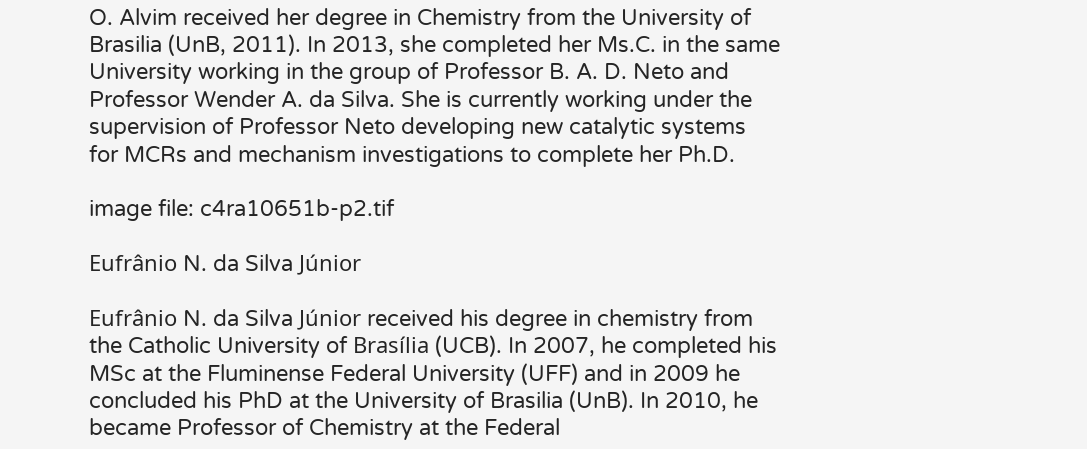O. Alvim received her degree in Chemistry from the University of Brasilia (UnB, 2011). In 2013, she completed her Ms.C. in the same University working in the group of Professor B. A. D. Neto and Professor Wender A. da Silva. She is currently working under the supervision of Professor Neto developing new catalytic systems for MCRs and mechanism investigations to complete her Ph.D.

image file: c4ra10651b-p2.tif

Eufrânio N. da Silva Júnior

Eufrânio N. da Silva Júnior received his degree in chemistry from the Catholic University of Brasília (UCB). In 2007, he completed his MSc at the Fluminense Federal University (UFF) and in 2009 he concluded his PhD at the University of Brasilia (UnB). In 2010, he became Professor of Chemistry at the Federal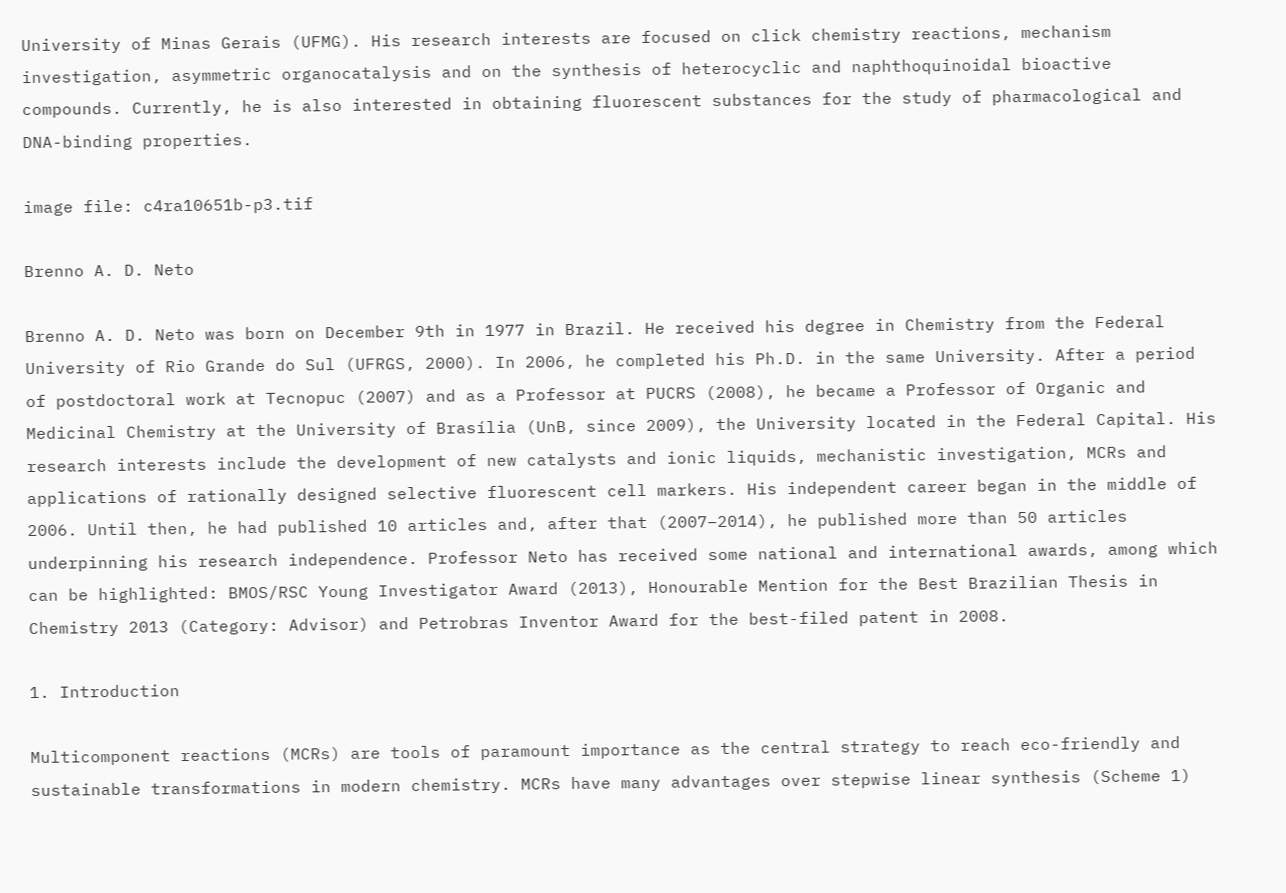University of Minas Gerais (UFMG). His research interests are focused on click chemistry reactions, mechanism investigation, asymmetric organocatalysis and on the synthesis of heterocyclic and naphthoquinoidal bioactive compounds. Currently, he is also interested in obtaining fluorescent substances for the study of pharmacological and DNA-binding properties.

image file: c4ra10651b-p3.tif

Brenno A. D. Neto

Brenno A. D. Neto was born on December 9th in 1977 in Brazil. He received his degree in Chemistry from the Federal University of Rio Grande do Sul (UFRGS, 2000). In 2006, he completed his Ph.D. in the same University. After a period of postdoctoral work at Tecnopuc (2007) and as a Professor at PUCRS (2008), he became a Professor of Organic and Medicinal Chemistry at the University of Brasília (UnB, since 2009), the University located in the Federal Capital. His research interests include the development of new catalysts and ionic liquids, mechanistic investigation, MCRs and applications of rationally designed selective fluorescent cell markers. His independent career began in the middle of 2006. Until then, he had published 10 articles and, after that (2007–2014), he published more than 50 articles underpinning his research independence. Professor Neto has received some national and international awards, among which can be highlighted: BMOS/RSC Young Investigator Award (2013), Honourable Mention for the Best Brazilian Thesis in Chemistry 2013 (Category: Advisor) and Petrobras Inventor Award for the best-filed patent in 2008.

1. Introduction

Multicomponent reactions (MCRs) are tools of paramount importance as the central strategy to reach eco-friendly and sustainable transformations in modern chemistry. MCRs have many advantages over stepwise linear synthesis (Scheme 1)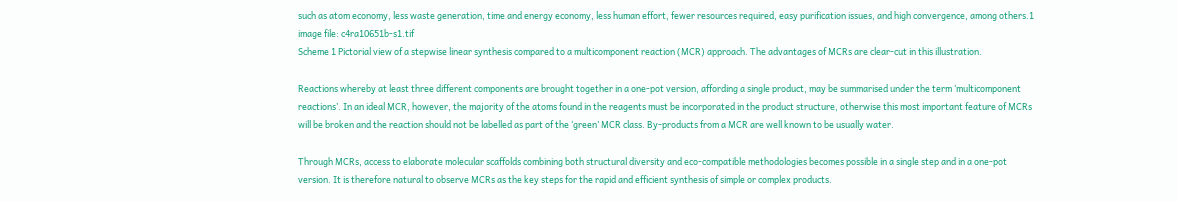such as atom economy, less waste generation, time and energy economy, less human effort, fewer resources required, easy purification issues, and high convergence, among others.1
image file: c4ra10651b-s1.tif
Scheme 1 Pictorial view of a stepwise linear synthesis compared to a multicomponent reaction (MCR) approach. The advantages of MCRs are clear-cut in this illustration.

Reactions whereby at least three different components are brought together in a one-pot version, affording a single product, may be summarised under the term ‘multicomponent reactions’. In an ideal MCR, however, the majority of the atoms found in the reagents must be incorporated in the product structure, otherwise this most important feature of MCRs will be broken and the reaction should not be labelled as part of the ‘green’ MCR class. By-products from a MCR are well known to be usually water.

Through MCRs, access to elaborate molecular scaffolds combining both structural diversity and eco-compatible methodologies becomes possible in a single step and in a one-pot version. It is therefore natural to observe MCRs as the key steps for the rapid and efficient synthesis of simple or complex products.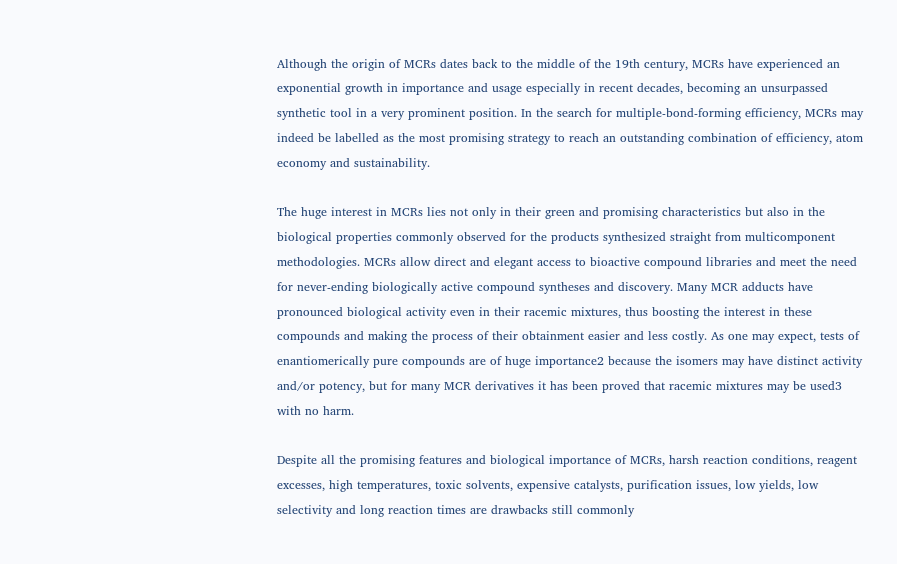Although the origin of MCRs dates back to the middle of the 19th century, MCRs have experienced an exponential growth in importance and usage especially in recent decades, becoming an unsurpassed synthetic tool in a very prominent position. In the search for multiple-bond-forming efficiency, MCRs may indeed be labelled as the most promising strategy to reach an outstanding combination of efficiency, atom economy and sustainability.

The huge interest in MCRs lies not only in their green and promising characteristics but also in the biological properties commonly observed for the products synthesized straight from multicomponent methodologies. MCRs allow direct and elegant access to bioactive compound libraries and meet the need for never-ending biologically active compound syntheses and discovery. Many MCR adducts have pronounced biological activity even in their racemic mixtures, thus boosting the interest in these compounds and making the process of their obtainment easier and less costly. As one may expect, tests of enantiomerically pure compounds are of huge importance2 because the isomers may have distinct activity and/or potency, but for many MCR derivatives it has been proved that racemic mixtures may be used3 with no harm.

Despite all the promising features and biological importance of MCRs, harsh reaction conditions, reagent excesses, high temperatures, toxic solvents, expensive catalysts, purification issues, low yields, low selectivity and long reaction times are drawbacks still commonly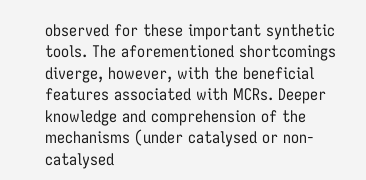observed for these important synthetic tools. The aforementioned shortcomings diverge, however, with the beneficial features associated with MCRs. Deeper knowledge and comprehension of the mechanisms (under catalysed or non-catalysed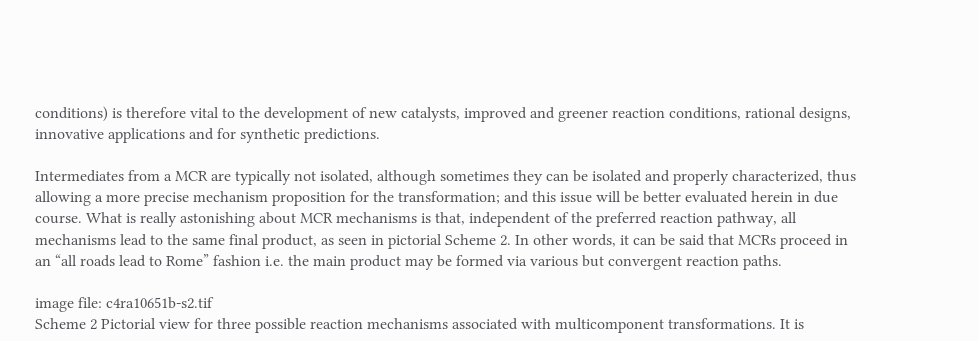conditions) is therefore vital to the development of new catalysts, improved and greener reaction conditions, rational designs, innovative applications and for synthetic predictions.

Intermediates from a MCR are typically not isolated, although sometimes they can be isolated and properly characterized, thus allowing a more precise mechanism proposition for the transformation; and this issue will be better evaluated herein in due course. What is really astonishing about MCR mechanisms is that, independent of the preferred reaction pathway, all mechanisms lead to the same final product, as seen in pictorial Scheme 2. In other words, it can be said that MCRs proceed in an “all roads lead to Rome” fashion i.e. the main product may be formed via various but convergent reaction paths.

image file: c4ra10651b-s2.tif
Scheme 2 Pictorial view for three possible reaction mechanisms associated with multicomponent transformations. It is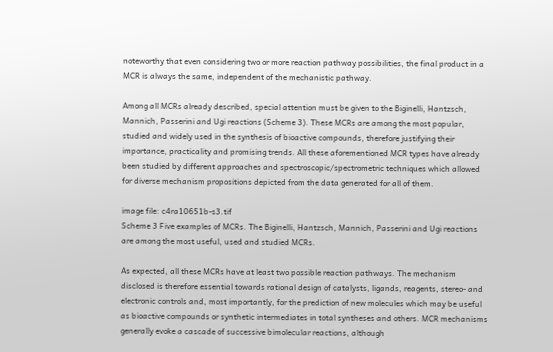noteworthy that even considering two or more reaction pathway possibilities, the final product in a MCR is always the same, independent of the mechanistic pathway.

Among all MCRs already described, special attention must be given to the Biginelli, Hantzsch, Mannich, Passerini and Ugi reactions (Scheme 3). These MCRs are among the most popular, studied and widely used in the synthesis of bioactive compounds, therefore justifying their importance, practicality and promising trends. All these aforementioned MCR types have already been studied by different approaches and spectroscopic/spectrometric techniques which allowed for diverse mechanism propositions depicted from the data generated for all of them.

image file: c4ra10651b-s3.tif
Scheme 3 Five examples of MCRs. The Biginelli, Hantzsch, Mannich, Passerini and Ugi reactions are among the most useful, used and studied MCRs.

As expected, all these MCRs have at least two possible reaction pathways. The mechanism disclosed is therefore essential towards rational design of catalysts, ligands, reagents, stereo- and electronic controls and, most importantly, for the prediction of new molecules which may be useful as bioactive compounds or synthetic intermediates in total syntheses and others. MCR mechanisms generally evoke a cascade of successive bimolecular reactions, although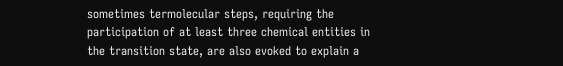sometimes termolecular steps, requiring the participation of at least three chemical entities in the transition state, are also evoked to explain a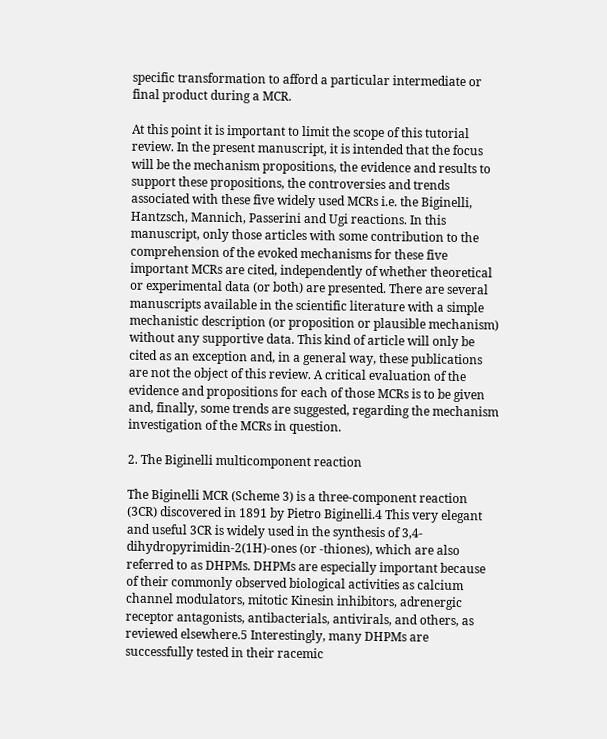specific transformation to afford a particular intermediate or final product during a MCR.

At this point it is important to limit the scope of this tutorial review. In the present manuscript, it is intended that the focus will be the mechanism propositions, the evidence and results to support these propositions, the controversies and trends associated with these five widely used MCRs i.e. the Biginelli, Hantzsch, Mannich, Passerini and Ugi reactions. In this manuscript, only those articles with some contribution to the comprehension of the evoked mechanisms for these five important MCRs are cited, independently of whether theoretical or experimental data (or both) are presented. There are several manuscripts available in the scientific literature with a simple mechanistic description (or proposition or plausible mechanism) without any supportive data. This kind of article will only be cited as an exception and, in a general way, these publications are not the object of this review. A critical evaluation of the evidence and propositions for each of those MCRs is to be given and, finally, some trends are suggested, regarding the mechanism investigation of the MCRs in question.

2. The Biginelli multicomponent reaction

The Biginelli MCR (Scheme 3) is a three-component reaction (3CR) discovered in 1891 by Pietro Biginelli.4 This very elegant and useful 3CR is widely used in the synthesis of 3,4-dihydropyrimidin-2(1H)-ones (or -thiones), which are also referred to as DHPMs. DHPMs are especially important because of their commonly observed biological activities as calcium channel modulators, mitotic Kinesin inhibitors, adrenergic receptor antagonists, antibacterials, antivirals, and others, as reviewed elsewhere.5 Interestingly, many DHPMs are successfully tested in their racemic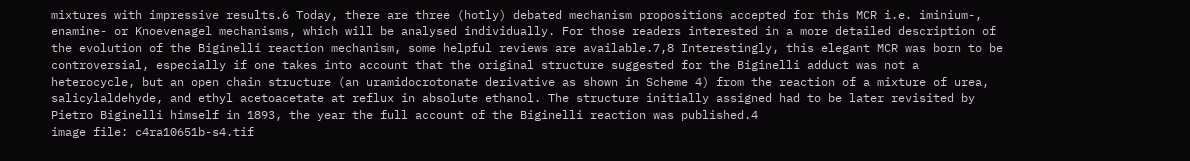mixtures with impressive results.6 Today, there are three (hotly) debated mechanism propositions accepted for this MCR i.e. iminium-, enamine- or Knoevenagel mechanisms, which will be analysed individually. For those readers interested in a more detailed description of the evolution of the Biginelli reaction mechanism, some helpful reviews are available.7,8 Interestingly, this elegant MCR was born to be controversial, especially if one takes into account that the original structure suggested for the Biginelli adduct was not a heterocycle, but an open chain structure (an uramidocrotonate derivative as shown in Scheme 4) from the reaction of a mixture of urea, salicylaldehyde, and ethyl acetoacetate at reflux in absolute ethanol. The structure initially assigned had to be later revisited by Pietro Biginelli himself in 1893, the year the full account of the Biginelli reaction was published.4
image file: c4ra10651b-s4.tif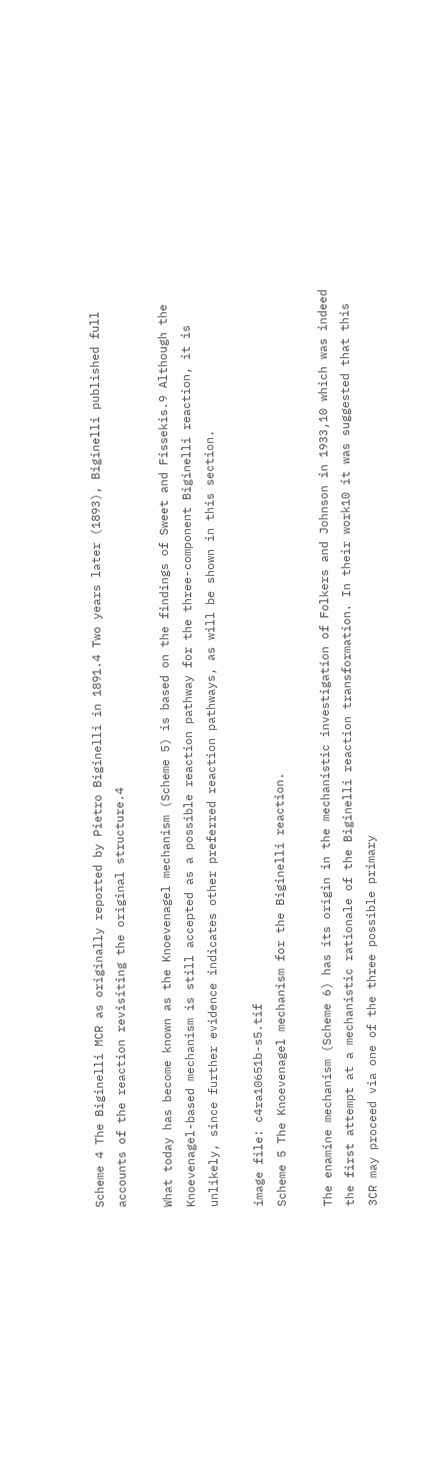Scheme 4 The Biginelli MCR as originally reported by Pietro Biginelli in 1891.4 Two years later (1893), Biginelli published full accounts of the reaction revisiting the original structure.4

What today has become known as the Knoevenagel mechanism (Scheme 5) is based on the findings of Sweet and Fissekis.9 Although the Knoevenagel-based mechanism is still accepted as a possible reaction pathway for the three-component Biginelli reaction, it is unlikely, since further evidence indicates other preferred reaction pathways, as will be shown in this section.

image file: c4ra10651b-s5.tif
Scheme 5 The Knoevenagel mechanism for the Biginelli reaction.

The enamine mechanism (Scheme 6) has its origin in the mechanistic investigation of Folkers and Johnson in 1933,10 which was indeed the first attempt at a mechanistic rationale of the Biginelli reaction transformation. In their work10 it was suggested that this 3CR may proceed via one of the three possible primary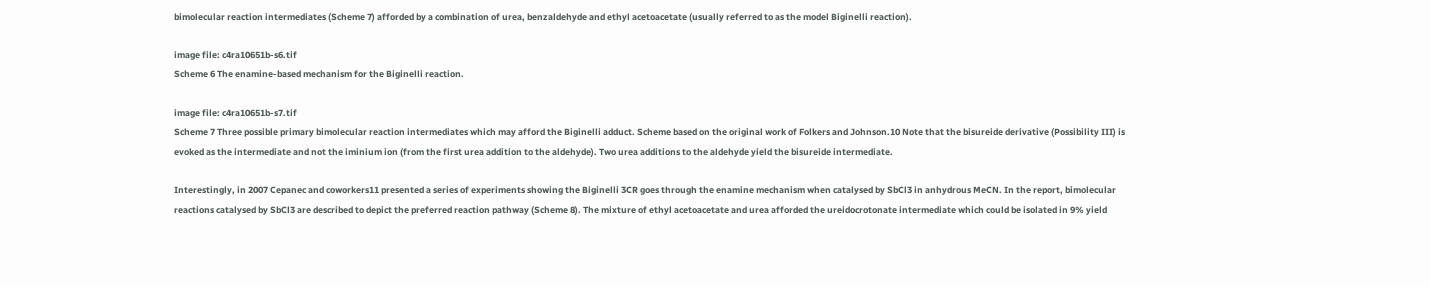bimolecular reaction intermediates (Scheme 7) afforded by a combination of urea, benzaldehyde and ethyl acetoacetate (usually referred to as the model Biginelli reaction).

image file: c4ra10651b-s6.tif
Scheme 6 The enamine-based mechanism for the Biginelli reaction.

image file: c4ra10651b-s7.tif
Scheme 7 Three possible primary bimolecular reaction intermediates which may afford the Biginelli adduct. Scheme based on the original work of Folkers and Johnson.10 Note that the bisureide derivative (Possibility III) is evoked as the intermediate and not the iminium ion (from the first urea addition to the aldehyde). Two urea additions to the aldehyde yield the bisureide intermediate.

Interestingly, in 2007 Cepanec and coworkers11 presented a series of experiments showing the Biginelli 3CR goes through the enamine mechanism when catalysed by SbCl3 in anhydrous MeCN. In the report, bimolecular reactions catalysed by SbCl3 are described to depict the preferred reaction pathway (Scheme 8). The mixture of ethyl acetoacetate and urea afforded the ureidocrotonate intermediate which could be isolated in 9% yield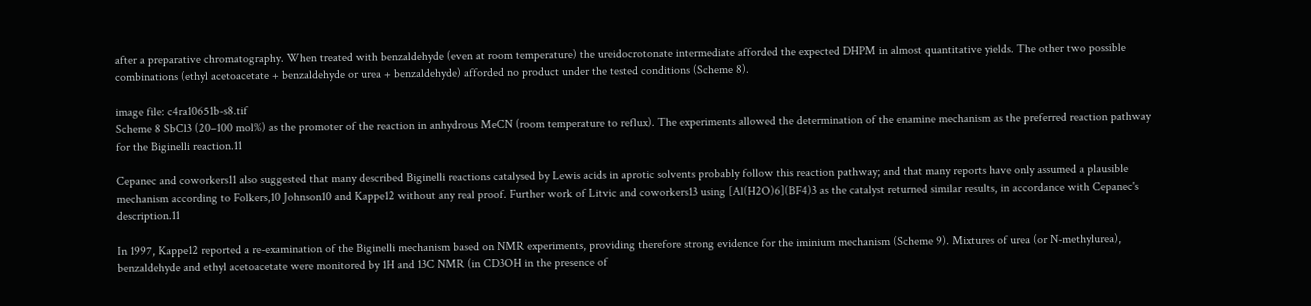after a preparative chromatography. When treated with benzaldehyde (even at room temperature) the ureidocrotonate intermediate afforded the expected DHPM in almost quantitative yields. The other two possible combinations (ethyl acetoacetate + benzaldehyde or urea + benzaldehyde) afforded no product under the tested conditions (Scheme 8).

image file: c4ra10651b-s8.tif
Scheme 8 SbCl3 (20–100 mol%) as the promoter of the reaction in anhydrous MeCN (room temperature to reflux). The experiments allowed the determination of the enamine mechanism as the preferred reaction pathway for the Biginelli reaction.11

Cepanec and coworkers11 also suggested that many described Biginelli reactions catalysed by Lewis acids in aprotic solvents probably follow this reaction pathway; and that many reports have only assumed a plausible mechanism according to Folkers,10 Johnson10 and Kappe12 without any real proof. Further work of Litvic and coworkers13 using [Al(H2O)6](BF4)3 as the catalyst returned similar results, in accordance with Cepanec's description.11

In 1997, Kappe12 reported a re-examination of the Biginelli mechanism based on NMR experiments, providing therefore strong evidence for the iminium mechanism (Scheme 9). Mixtures of urea (or N-methylurea), benzaldehyde and ethyl acetoacetate were monitored by 1H and 13C NMR (in CD3OH in the presence of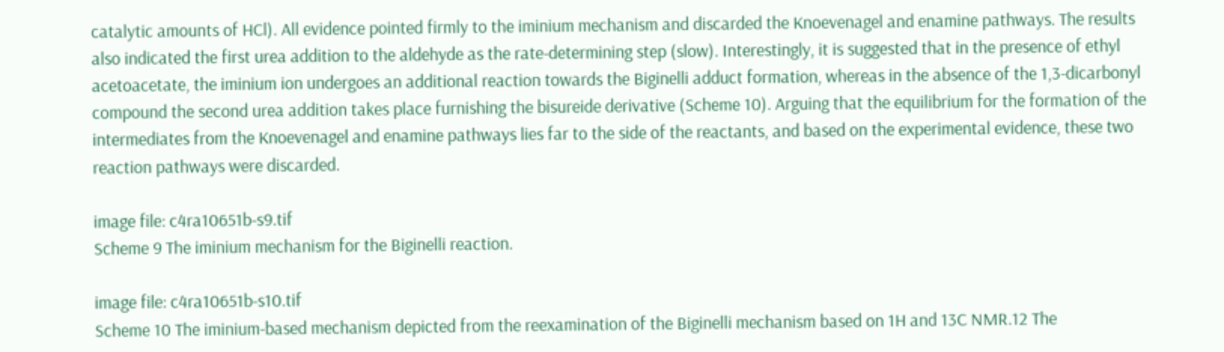catalytic amounts of HCl). All evidence pointed firmly to the iminium mechanism and discarded the Knoevenagel and enamine pathways. The results also indicated the first urea addition to the aldehyde as the rate-determining step (slow). Interestingly, it is suggested that in the presence of ethyl acetoacetate, the iminium ion undergoes an additional reaction towards the Biginelli adduct formation, whereas in the absence of the 1,3-dicarbonyl compound the second urea addition takes place furnishing the bisureide derivative (Scheme 10). Arguing that the equilibrium for the formation of the intermediates from the Knoevenagel and enamine pathways lies far to the side of the reactants, and based on the experimental evidence, these two reaction pathways were discarded.

image file: c4ra10651b-s9.tif
Scheme 9 The iminium mechanism for the Biginelli reaction.

image file: c4ra10651b-s10.tif
Scheme 10 The iminium-based mechanism depicted from the reexamination of the Biginelli mechanism based on 1H and 13C NMR.12 The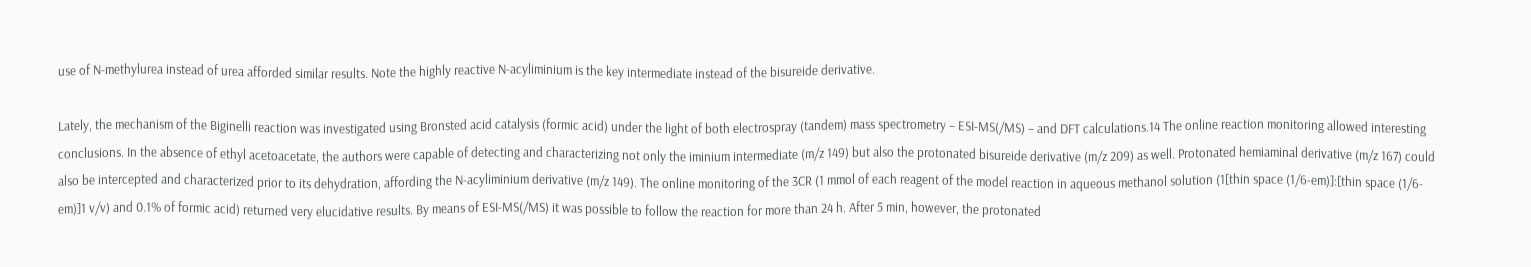use of N-methylurea instead of urea afforded similar results. Note the highly reactive N-acyliminium is the key intermediate instead of the bisureide derivative.

Lately, the mechanism of the Biginelli reaction was investigated using Bronsted acid catalysis (formic acid) under the light of both electrospray (tandem) mass spectrometry – ESI-MS(/MS) – and DFT calculations.14 The online reaction monitoring allowed interesting conclusions. In the absence of ethyl acetoacetate, the authors were capable of detecting and characterizing not only the iminium intermediate (m/z 149) but also the protonated bisureide derivative (m/z 209) as well. Protonated hemiaminal derivative (m/z 167) could also be intercepted and characterized prior to its dehydration, affording the N-acyliminium derivative (m/z 149). The online monitoring of the 3CR (1 mmol of each reagent of the model reaction in aqueous methanol solution (1[thin space (1/6-em)]:[thin space (1/6-em)]1 v/v) and 0.1% of formic acid) returned very elucidative results. By means of ESI-MS(/MS) it was possible to follow the reaction for more than 24 h. After 5 min, however, the protonated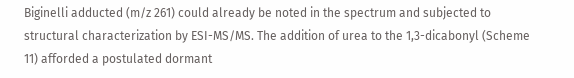Biginelli adducted (m/z 261) could already be noted in the spectrum and subjected to structural characterization by ESI-MS/MS. The addition of urea to the 1,3-dicabonyl (Scheme 11) afforded a postulated dormant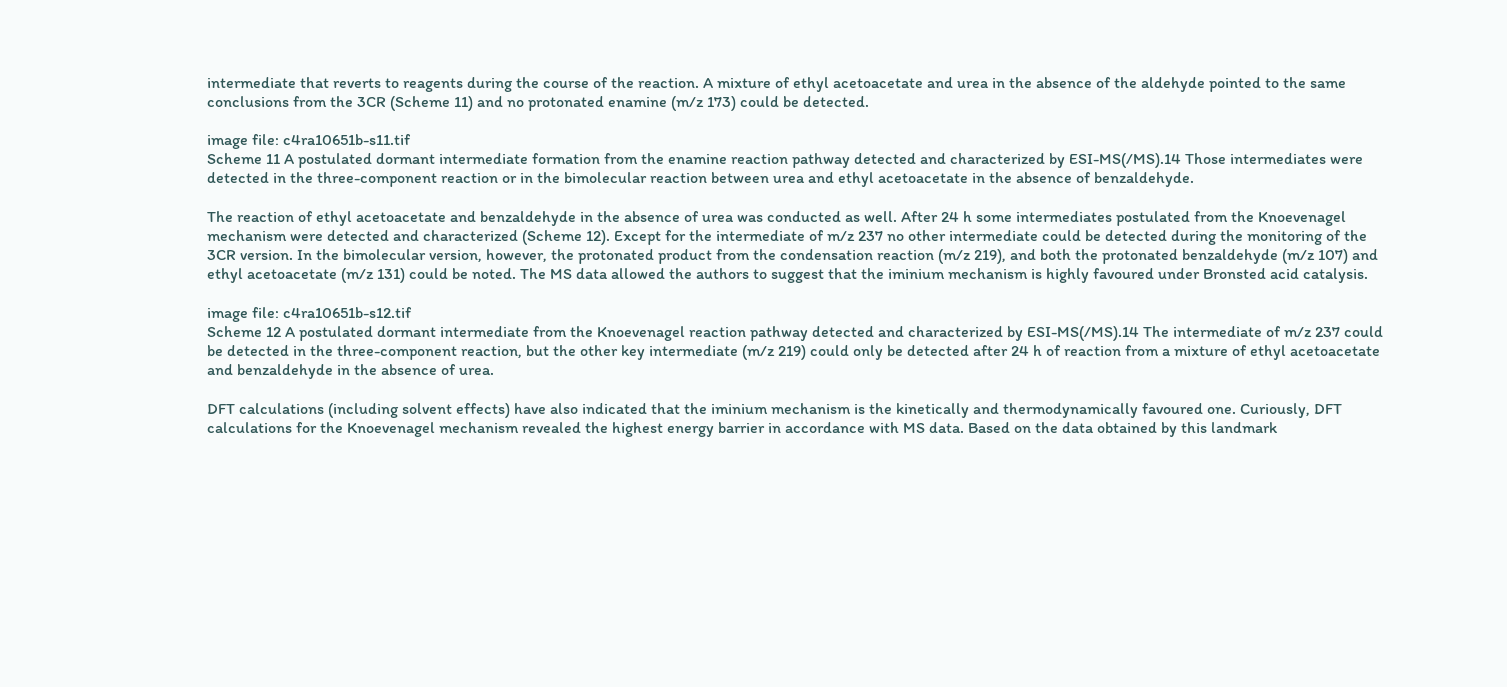intermediate that reverts to reagents during the course of the reaction. A mixture of ethyl acetoacetate and urea in the absence of the aldehyde pointed to the same conclusions from the 3CR (Scheme 11) and no protonated enamine (m/z 173) could be detected.

image file: c4ra10651b-s11.tif
Scheme 11 A postulated dormant intermediate formation from the enamine reaction pathway detected and characterized by ESI-MS(/MS).14 Those intermediates were detected in the three-component reaction or in the bimolecular reaction between urea and ethyl acetoacetate in the absence of benzaldehyde.

The reaction of ethyl acetoacetate and benzaldehyde in the absence of urea was conducted as well. After 24 h some intermediates postulated from the Knoevenagel mechanism were detected and characterized (Scheme 12). Except for the intermediate of m/z 237 no other intermediate could be detected during the monitoring of the 3CR version. In the bimolecular version, however, the protonated product from the condensation reaction (m/z 219), and both the protonated benzaldehyde (m/z 107) and ethyl acetoacetate (m/z 131) could be noted. The MS data allowed the authors to suggest that the iminium mechanism is highly favoured under Bronsted acid catalysis.

image file: c4ra10651b-s12.tif
Scheme 12 A postulated dormant intermediate from the Knoevenagel reaction pathway detected and characterized by ESI-MS(/MS).14 The intermediate of m/z 237 could be detected in the three-component reaction, but the other key intermediate (m/z 219) could only be detected after 24 h of reaction from a mixture of ethyl acetoacetate and benzaldehyde in the absence of urea.

DFT calculations (including solvent effects) have also indicated that the iminium mechanism is the kinetically and thermodynamically favoured one. Curiously, DFT calculations for the Knoevenagel mechanism revealed the highest energy barrier in accordance with MS data. Based on the data obtained by this landmark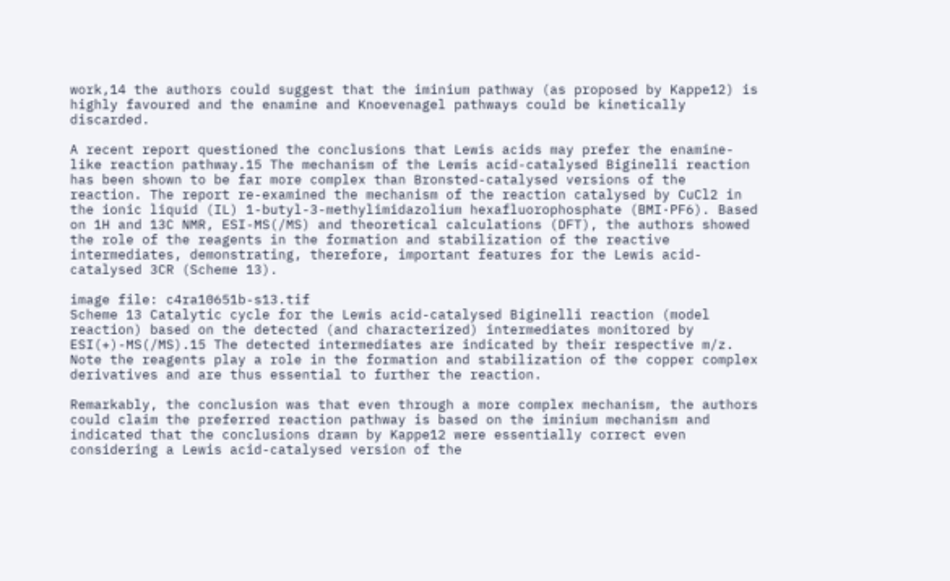work,14 the authors could suggest that the iminium pathway (as proposed by Kappe12) is highly favoured and the enamine and Knoevenagel pathways could be kinetically discarded.

A recent report questioned the conclusions that Lewis acids may prefer the enamine-like reaction pathway.15 The mechanism of the Lewis acid-catalysed Biginelli reaction has been shown to be far more complex than Bronsted-catalysed versions of the reaction. The report re-examined the mechanism of the reaction catalysed by CuCl2 in the ionic liquid (IL) 1-butyl-3-methylimidazolium hexafluorophosphate (BMI·PF6). Based on 1H and 13C NMR, ESI-MS(/MS) and theoretical calculations (DFT), the authors showed the role of the reagents in the formation and stabilization of the reactive intermediates, demonstrating, therefore, important features for the Lewis acid-catalysed 3CR (Scheme 13).

image file: c4ra10651b-s13.tif
Scheme 13 Catalytic cycle for the Lewis acid-catalysed Biginelli reaction (model reaction) based on the detected (and characterized) intermediates monitored by ESI(+)-MS(/MS).15 The detected intermediates are indicated by their respective m/z. Note the reagents play a role in the formation and stabilization of the copper complex derivatives and are thus essential to further the reaction.

Remarkably, the conclusion was that even through a more complex mechanism, the authors could claim the preferred reaction pathway is based on the iminium mechanism and indicated that the conclusions drawn by Kappe12 were essentially correct even considering a Lewis acid-catalysed version of the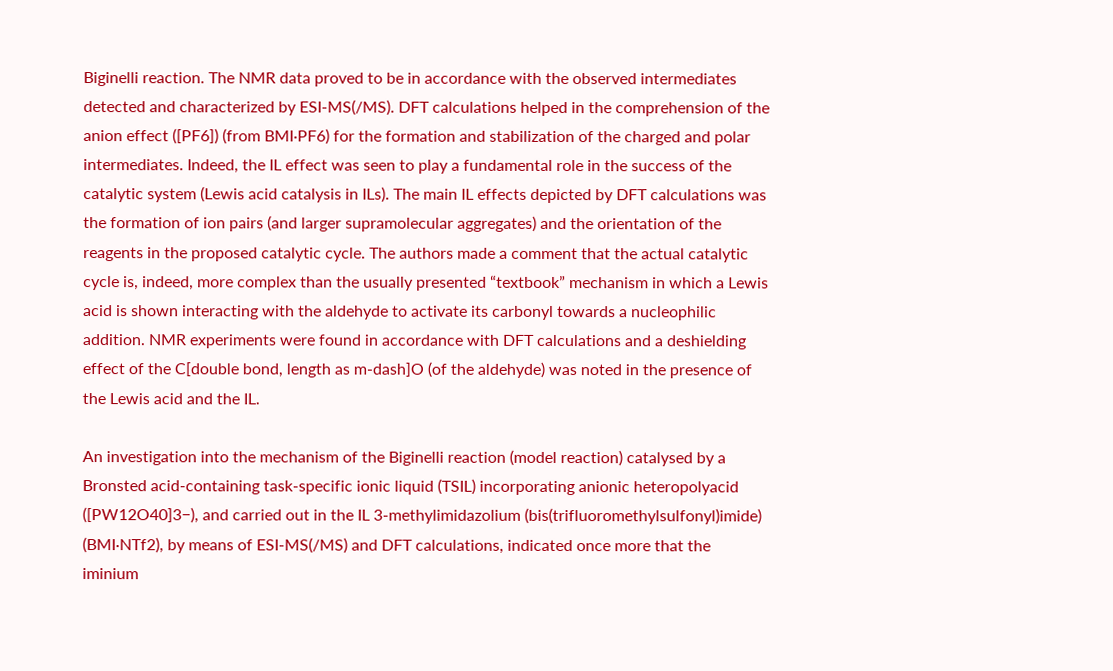Biginelli reaction. The NMR data proved to be in accordance with the observed intermediates detected and characterized by ESI-MS(/MS). DFT calculations helped in the comprehension of the anion effect ([PF6]) (from BMI·PF6) for the formation and stabilization of the charged and polar intermediates. Indeed, the IL effect was seen to play a fundamental role in the success of the catalytic system (Lewis acid catalysis in ILs). The main IL effects depicted by DFT calculations was the formation of ion pairs (and larger supramolecular aggregates) and the orientation of the reagents in the proposed catalytic cycle. The authors made a comment that the actual catalytic cycle is, indeed, more complex than the usually presented “textbook” mechanism in which a Lewis acid is shown interacting with the aldehyde to activate its carbonyl towards a nucleophilic addition. NMR experiments were found in accordance with DFT calculations and a deshielding effect of the C[double bond, length as m-dash]O (of the aldehyde) was noted in the presence of the Lewis acid and the IL.

An investigation into the mechanism of the Biginelli reaction (model reaction) catalysed by a Bronsted acid-containing task-specific ionic liquid (TSIL) incorporating anionic heteropolyacid ([PW12O40]3−), and carried out in the IL 3-methylimidazolium (bis(trifluoromethylsulfonyl)imide) (BMI·NTf2), by means of ESI-MS(/MS) and DFT calculations, indicated once more that the iminium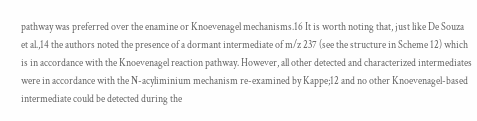pathway was preferred over the enamine or Knoevenagel mechanisms.16 It is worth noting that, just like De Souza et al.,14 the authors noted the presence of a dormant intermediate of m/z 237 (see the structure in Scheme 12) which is in accordance with the Knoevenagel reaction pathway. However, all other detected and characterized intermediates were in accordance with the N-acyliminium mechanism re-examined by Kappe;12 and no other Knoevenagel-based intermediate could be detected during the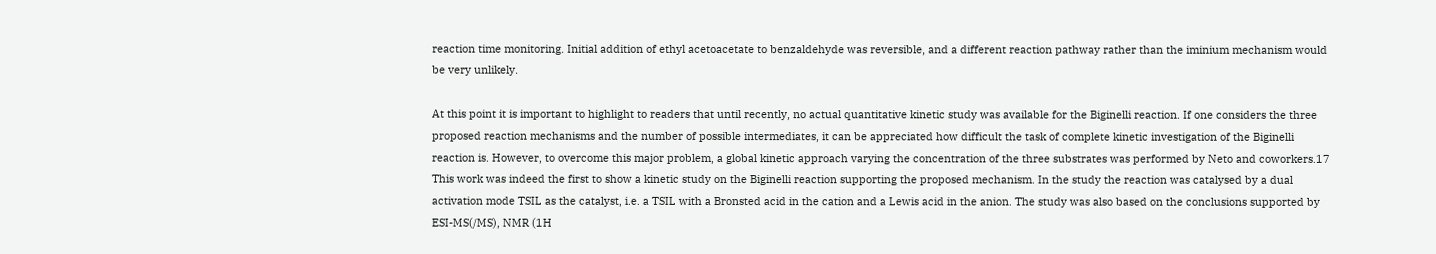reaction time monitoring. Initial addition of ethyl acetoacetate to benzaldehyde was reversible, and a different reaction pathway rather than the iminium mechanism would be very unlikely.

At this point it is important to highlight to readers that until recently, no actual quantitative kinetic study was available for the Biginelli reaction. If one considers the three proposed reaction mechanisms and the number of possible intermediates, it can be appreciated how difficult the task of complete kinetic investigation of the Biginelli reaction is. However, to overcome this major problem, a global kinetic approach varying the concentration of the three substrates was performed by Neto and coworkers.17 This work was indeed the first to show a kinetic study on the Biginelli reaction supporting the proposed mechanism. In the study the reaction was catalysed by a dual activation mode TSIL as the catalyst, i.e. a TSIL with a Bronsted acid in the cation and a Lewis acid in the anion. The study was also based on the conclusions supported by ESI-MS(/MS), NMR (1H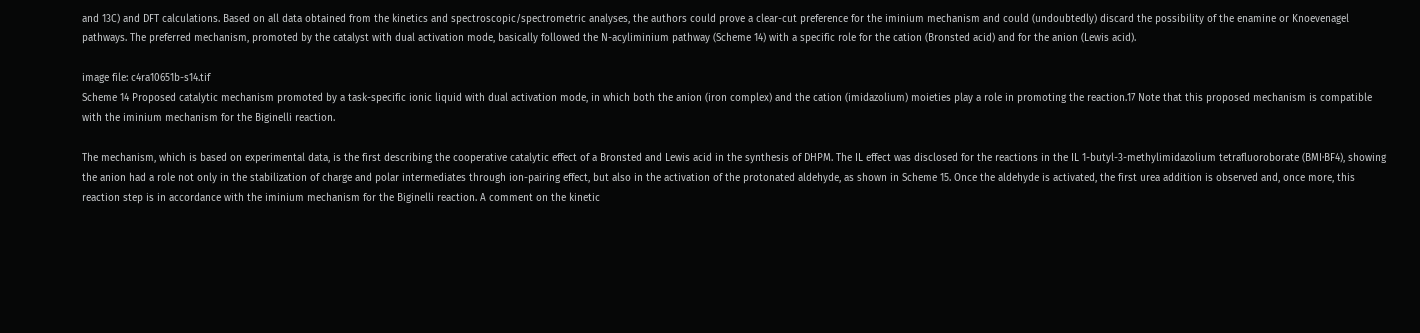and 13C) and DFT calculations. Based on all data obtained from the kinetics and spectroscopic/spectrometric analyses, the authors could prove a clear-cut preference for the iminium mechanism and could (undoubtedly) discard the possibility of the enamine or Knoevenagel pathways. The preferred mechanism, promoted by the catalyst with dual activation mode, basically followed the N-acyliminium pathway (Scheme 14) with a specific role for the cation (Bronsted acid) and for the anion (Lewis acid).

image file: c4ra10651b-s14.tif
Scheme 14 Proposed catalytic mechanism promoted by a task-specific ionic liquid with dual activation mode, in which both the anion (iron complex) and the cation (imidazolium) moieties play a role in promoting the reaction.17 Note that this proposed mechanism is compatible with the iminium mechanism for the Biginelli reaction.

The mechanism, which is based on experimental data, is the first describing the cooperative catalytic effect of a Bronsted and Lewis acid in the synthesis of DHPM. The IL effect was disclosed for the reactions in the IL 1-butyl-3-methylimidazolium tetrafluoroborate (BMI·BF4), showing the anion had a role not only in the stabilization of charge and polar intermediates through ion-pairing effect, but also in the activation of the protonated aldehyde, as shown in Scheme 15. Once the aldehyde is activated, the first urea addition is observed and, once more, this reaction step is in accordance with the iminium mechanism for the Biginelli reaction. A comment on the kinetic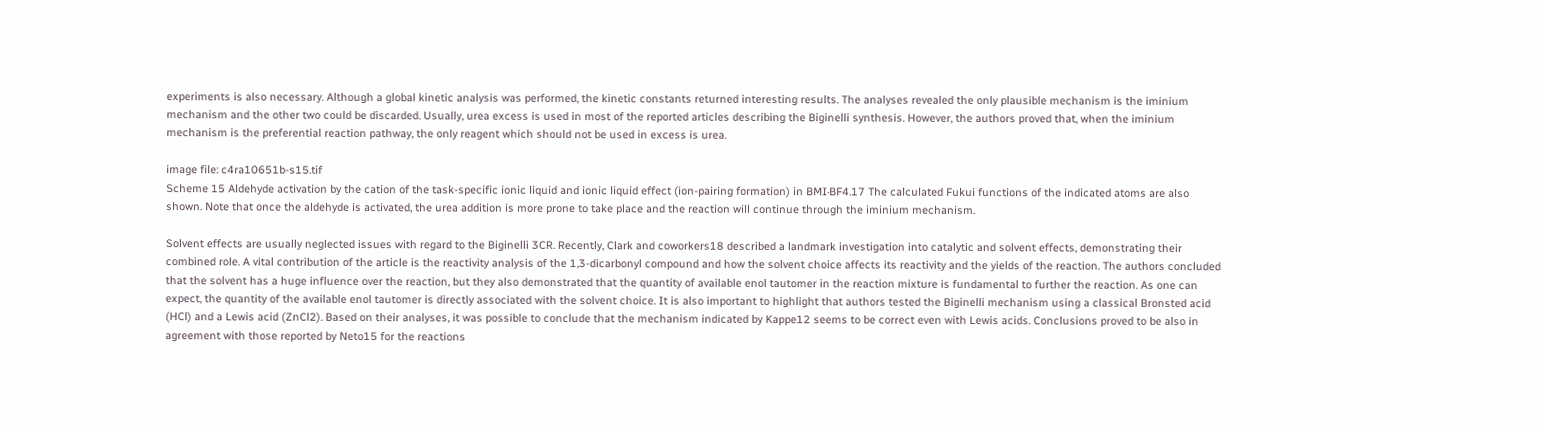experiments is also necessary. Although a global kinetic analysis was performed, the kinetic constants returned interesting results. The analyses revealed the only plausible mechanism is the iminium mechanism and the other two could be discarded. Usually, urea excess is used in most of the reported articles describing the Biginelli synthesis. However, the authors proved that, when the iminium mechanism is the preferential reaction pathway, the only reagent which should not be used in excess is urea.

image file: c4ra10651b-s15.tif
Scheme 15 Aldehyde activation by the cation of the task-specific ionic liquid and ionic liquid effect (ion-pairing formation) in BMI·BF4.17 The calculated Fukui functions of the indicated atoms are also shown. Note that once the aldehyde is activated, the urea addition is more prone to take place and the reaction will continue through the iminium mechanism.

Solvent effects are usually neglected issues with regard to the Biginelli 3CR. Recently, Clark and coworkers18 described a landmark investigation into catalytic and solvent effects, demonstrating their combined role. A vital contribution of the article is the reactivity analysis of the 1,3-dicarbonyl compound and how the solvent choice affects its reactivity and the yields of the reaction. The authors concluded that the solvent has a huge influence over the reaction, but they also demonstrated that the quantity of available enol tautomer in the reaction mixture is fundamental to further the reaction. As one can expect, the quantity of the available enol tautomer is directly associated with the solvent choice. It is also important to highlight that authors tested the Biginelli mechanism using a classical Bronsted acid (HCl) and a Lewis acid (ZnCl2). Based on their analyses, it was possible to conclude that the mechanism indicated by Kappe12 seems to be correct even with Lewis acids. Conclusions proved to be also in agreement with those reported by Neto15 for the reactions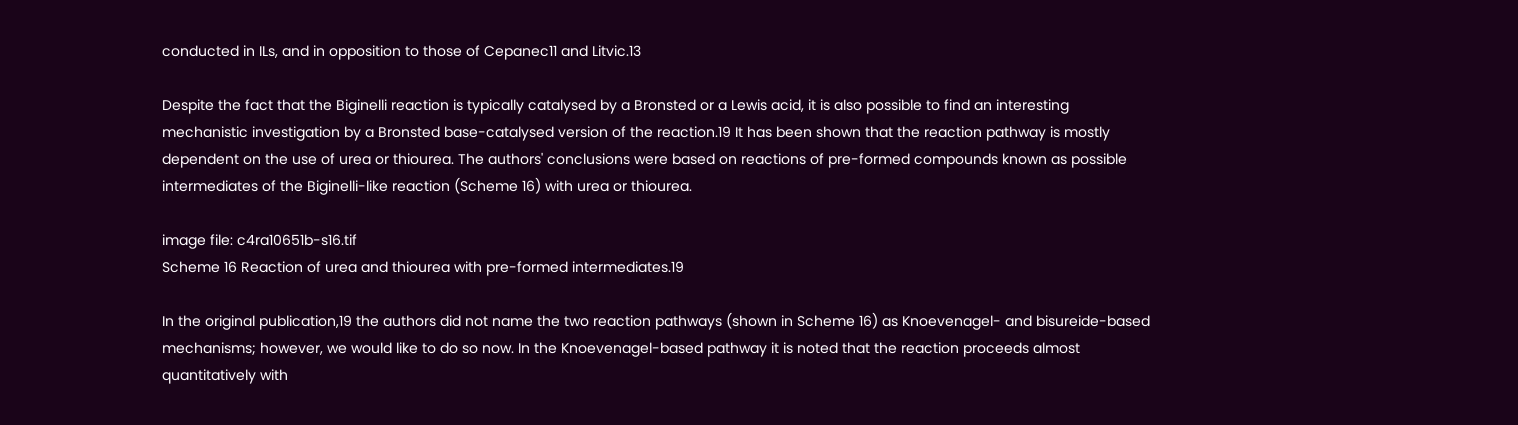conducted in ILs, and in opposition to those of Cepanec11 and Litvic.13

Despite the fact that the Biginelli reaction is typically catalysed by a Bronsted or a Lewis acid, it is also possible to find an interesting mechanistic investigation by a Bronsted base-catalysed version of the reaction.19 It has been shown that the reaction pathway is mostly dependent on the use of urea or thiourea. The authors' conclusions were based on reactions of pre-formed compounds known as possible intermediates of the Biginelli-like reaction (Scheme 16) with urea or thiourea.

image file: c4ra10651b-s16.tif
Scheme 16 Reaction of urea and thiourea with pre-formed intermediates.19

In the original publication,19 the authors did not name the two reaction pathways (shown in Scheme 16) as Knoevenagel- and bisureide-based mechanisms; however, we would like to do so now. In the Knoevenagel-based pathway it is noted that the reaction proceeds almost quantitatively with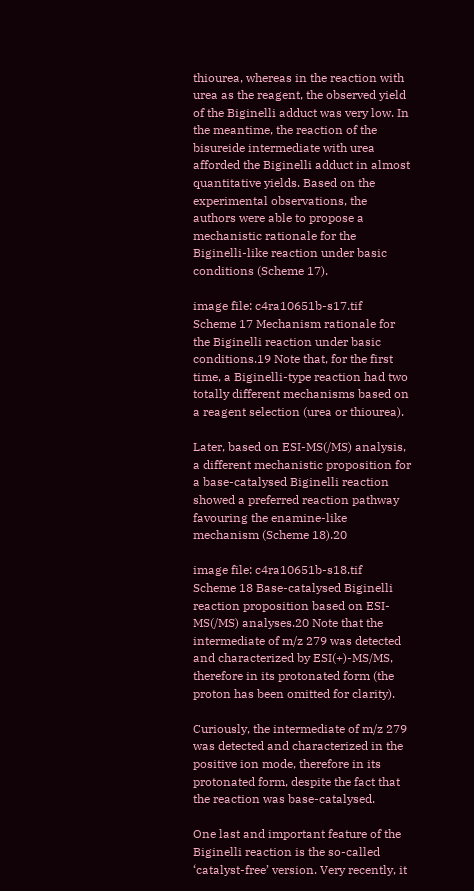thiourea, whereas in the reaction with urea as the reagent, the observed yield of the Biginelli adduct was very low. In the meantime, the reaction of the bisureide intermediate with urea afforded the Biginelli adduct in almost quantitative yields. Based on the experimental observations, the authors were able to propose a mechanistic rationale for the Biginelli-like reaction under basic conditions (Scheme 17).

image file: c4ra10651b-s17.tif
Scheme 17 Mechanism rationale for the Biginelli reaction under basic conditions.19 Note that, for the first time, a Biginelli-type reaction had two totally different mechanisms based on a reagent selection (urea or thiourea).

Later, based on ESI-MS(/MS) analysis, a different mechanistic proposition for a base-catalysed Biginelli reaction showed a preferred reaction pathway favouring the enamine-like mechanism (Scheme 18).20

image file: c4ra10651b-s18.tif
Scheme 18 Base-catalysed Biginelli reaction proposition based on ESI-MS(/MS) analyses.20 Note that the intermediate of m/z 279 was detected and characterized by ESI(+)-MS/MS, therefore in its protonated form (the proton has been omitted for clarity).

Curiously, the intermediate of m/z 279 was detected and characterized in the positive ion mode, therefore in its protonated form, despite the fact that the reaction was base-catalysed.

One last and important feature of the Biginelli reaction is the so-called ‘catalyst-free’ version. Very recently, it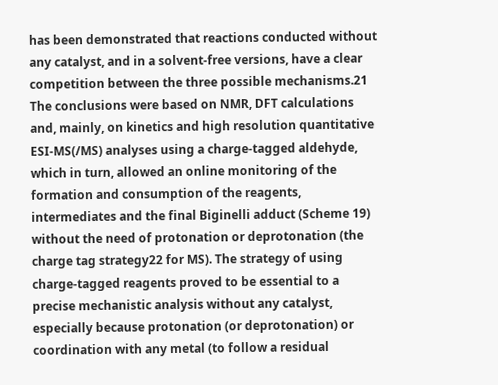has been demonstrated that reactions conducted without any catalyst, and in a solvent-free versions, have a clear competition between the three possible mechanisms.21 The conclusions were based on NMR, DFT calculations and, mainly, on kinetics and high resolution quantitative ESI-MS(/MS) analyses using a charge-tagged aldehyde, which in turn, allowed an online monitoring of the formation and consumption of the reagents, intermediates and the final Biginelli adduct (Scheme 19) without the need of protonation or deprotonation (the charge tag strategy22 for MS). The strategy of using charge-tagged reagents proved to be essential to a precise mechanistic analysis without any catalyst, especially because protonation (or deprotonation) or coordination with any metal (to follow a residual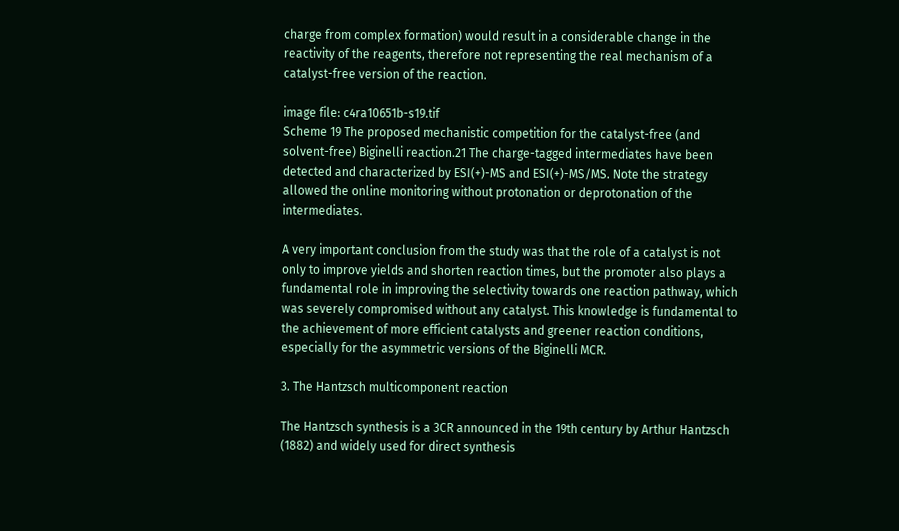charge from complex formation) would result in a considerable change in the reactivity of the reagents, therefore not representing the real mechanism of a catalyst-free version of the reaction.

image file: c4ra10651b-s19.tif
Scheme 19 The proposed mechanistic competition for the catalyst-free (and solvent-free) Biginelli reaction.21 The charge-tagged intermediates have been detected and characterized by ESI(+)-MS and ESI(+)-MS/MS. Note the strategy allowed the online monitoring without protonation or deprotonation of the intermediates.

A very important conclusion from the study was that the role of a catalyst is not only to improve yields and shorten reaction times, but the promoter also plays a fundamental role in improving the selectivity towards one reaction pathway, which was severely compromised without any catalyst. This knowledge is fundamental to the achievement of more efficient catalysts and greener reaction conditions, especially for the asymmetric versions of the Biginelli MCR.

3. The Hantzsch multicomponent reaction

The Hantzsch synthesis is a 3CR announced in the 19th century by Arthur Hantzsch (1882) and widely used for direct synthesis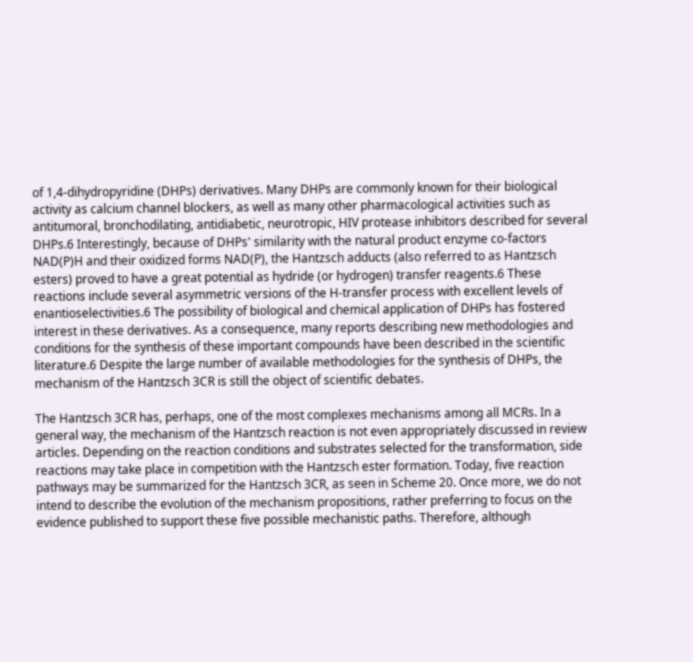of 1,4-dihydropyridine (DHPs) derivatives. Many DHPs are commonly known for their biological activity as calcium channel blockers, as well as many other pharmacological activities such as antitumoral, bronchodilating, antidiabetic, neurotropic, HIV protease inhibitors described for several DHPs.6 Interestingly, because of DHPs' similarity with the natural product enzyme co-factors NAD(P)H and their oxidized forms NAD(P), the Hantzsch adducts (also referred to as Hantzsch esters) proved to have a great potential as hydride (or hydrogen) transfer reagents.6 These reactions include several asymmetric versions of the H-transfer process with excellent levels of enantioselectivities.6 The possibility of biological and chemical application of DHPs has fostered interest in these derivatives. As a consequence, many reports describing new methodologies and conditions for the synthesis of these important compounds have been described in the scientific literature.6 Despite the large number of available methodologies for the synthesis of DHPs, the mechanism of the Hantzsch 3CR is still the object of scientific debates.

The Hantzsch 3CR has, perhaps, one of the most complexes mechanisms among all MCRs. In a general way, the mechanism of the Hantzsch reaction is not even appropriately discussed in review articles. Depending on the reaction conditions and substrates selected for the transformation, side reactions may take place in competition with the Hantzsch ester formation. Today, five reaction pathways may be summarized for the Hantzsch 3CR, as seen in Scheme 20. Once more, we do not intend to describe the evolution of the mechanism propositions, rather preferring to focus on the evidence published to support these five possible mechanistic paths. Therefore, although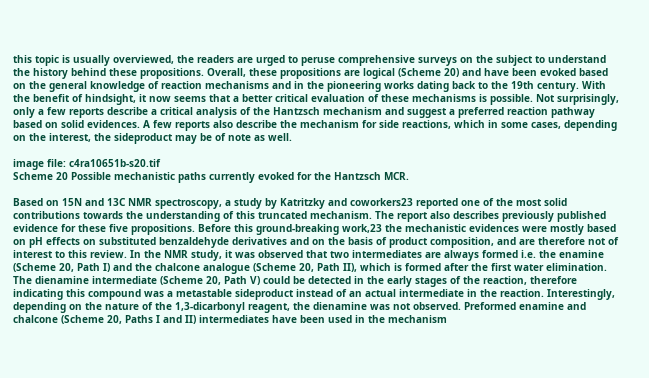this topic is usually overviewed, the readers are urged to peruse comprehensive surveys on the subject to understand the history behind these propositions. Overall, these propositions are logical (Scheme 20) and have been evoked based on the general knowledge of reaction mechanisms and in the pioneering works dating back to the 19th century. With the benefit of hindsight, it now seems that a better critical evaluation of these mechanisms is possible. Not surprisingly, only a few reports describe a critical analysis of the Hantzsch mechanism and suggest a preferred reaction pathway based on solid evidences. A few reports also describe the mechanism for side reactions, which in some cases, depending on the interest, the sideproduct may be of note as well.

image file: c4ra10651b-s20.tif
Scheme 20 Possible mechanistic paths currently evoked for the Hantzsch MCR.

Based on 15N and 13C NMR spectroscopy, a study by Katritzky and coworkers23 reported one of the most solid contributions towards the understanding of this truncated mechanism. The report also describes previously published evidence for these five propositions. Before this ground-breaking work,23 the mechanistic evidences were mostly based on pH effects on substituted benzaldehyde derivatives and on the basis of product composition, and are therefore not of interest to this review. In the NMR study, it was observed that two intermediates are always formed i.e. the enamine (Scheme 20, Path I) and the chalcone analogue (Scheme 20, Path II), which is formed after the first water elimination. The dienamine intermediate (Scheme 20, Path V) could be detected in the early stages of the reaction, therefore indicating this compound was a metastable sideproduct instead of an actual intermediate in the reaction. Interestingly, depending on the nature of the 1,3-dicarbonyl reagent, the dienamine was not observed. Preformed enamine and chalcone (Scheme 20, Paths I and II) intermediates have been used in the mechanism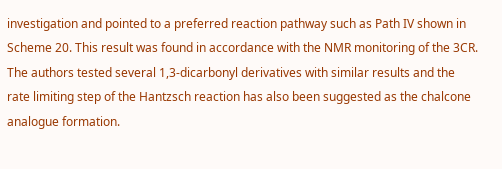investigation and pointed to a preferred reaction pathway such as Path IV shown in Scheme 20. This result was found in accordance with the NMR monitoring of the 3CR. The authors tested several 1,3-dicarbonyl derivatives with similar results and the rate limiting step of the Hantzsch reaction has also been suggested as the chalcone analogue formation.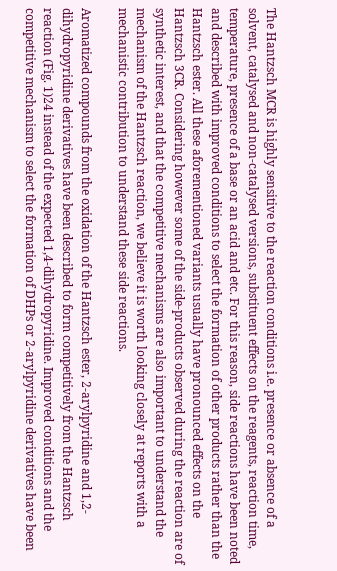The Hantzsch MCR is highly sensitive to the reaction conditions i.e. presence or absence of a solvent, catalysed and non-catalysed versions, substituent effects on the reagents, reaction time, temperature, presence of a base or an acid and etc. For this reason, side reactions have been noted and described with improved conditions to select the formation of other products rather than the Hantzsch ester. All these aforementioned variants usually have pronounced effects on the Hantzsch 3CR. Considering however some of the side-products observed during the reaction are of synthetic interest, and that the competitive mechanisms are also important to understand the mechanism of the Hantzsch reaction, we believe it is worth looking closely at reports with a mechanistic contribution to understand these side reactions.

Aromatized compounds from the oxidation of the Hantzsch ester, 2-arylpyridine and 1,2-dihydropyridine derivatives have been described to form competitively from the Hantzsch reaction (Fig. 1)24 instead of the expected 1,4-dihydropyridine. Improved conditions and the competitive mechanism to select the formation of DHPs or 2-arylpyridine derivatives have been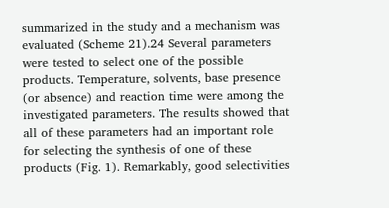summarized in the study and a mechanism was evaluated (Scheme 21).24 Several parameters were tested to select one of the possible products. Temperature, solvents, base presence (or absence) and reaction time were among the investigated parameters. The results showed that all of these parameters had an important role for selecting the synthesis of one of these products (Fig. 1). Remarkably, good selectivities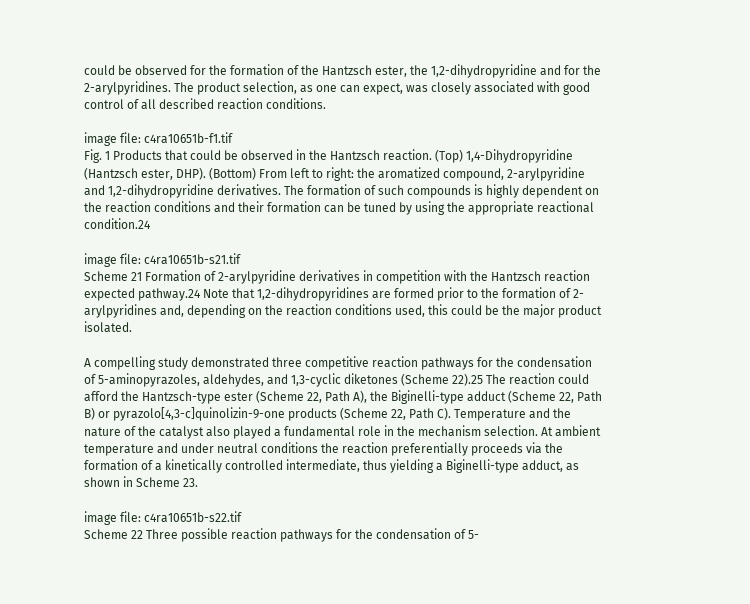could be observed for the formation of the Hantzsch ester, the 1,2-dihydropyridine and for the 2-arylpyridines. The product selection, as one can expect, was closely associated with good control of all described reaction conditions.

image file: c4ra10651b-f1.tif
Fig. 1 Products that could be observed in the Hantzsch reaction. (Top) 1,4-Dihydropyridine (Hantzsch ester, DHP). (Bottom) From left to right: the aromatized compound, 2-arylpyridine and 1,2-dihydropyridine derivatives. The formation of such compounds is highly dependent on the reaction conditions and their formation can be tuned by using the appropriate reactional condition.24

image file: c4ra10651b-s21.tif
Scheme 21 Formation of 2-arylpyridine derivatives in competition with the Hantzsch reaction expected pathway.24 Note that 1,2-dihydropyridines are formed prior to the formation of 2-arylpyridines and, depending on the reaction conditions used, this could be the major product isolated.

A compelling study demonstrated three competitive reaction pathways for the condensation of 5-aminopyrazoles, aldehydes, and 1,3-cyclic diketones (Scheme 22).25 The reaction could afford the Hantzsch-type ester (Scheme 22, Path A), the Biginelli-type adduct (Scheme 22, Path B) or pyrazolo[4,3-c]quinolizin-9-one products (Scheme 22, Path C). Temperature and the nature of the catalyst also played a fundamental role in the mechanism selection. At ambient temperature and under neutral conditions the reaction preferentially proceeds via the formation of a kinetically controlled intermediate, thus yielding a Biginelli-type adduct, as shown in Scheme 23.

image file: c4ra10651b-s22.tif
Scheme 22 Three possible reaction pathways for the condensation of 5-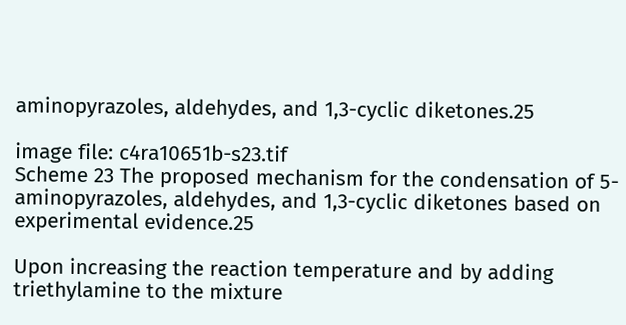aminopyrazoles, aldehydes, and 1,3-cyclic diketones.25

image file: c4ra10651b-s23.tif
Scheme 23 The proposed mechanism for the condensation of 5-aminopyrazoles, aldehydes, and 1,3-cyclic diketones based on experimental evidence.25

Upon increasing the reaction temperature and by adding triethylamine to the mixture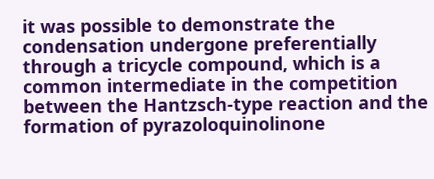it was possible to demonstrate the condensation undergone preferentially through a tricycle compound, which is a common intermediate in the competition between the Hantzsch-type reaction and the formation of pyrazoloquinolinone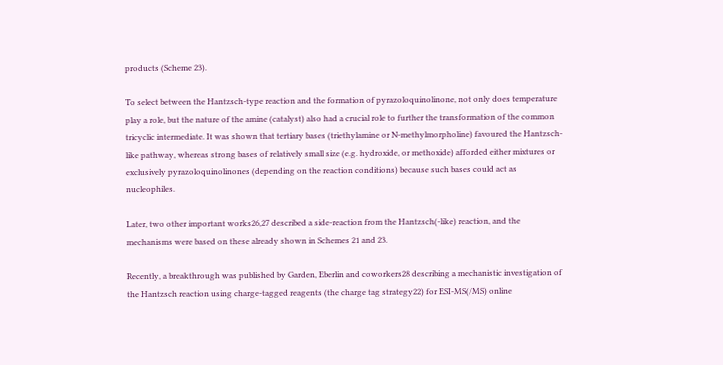products (Scheme 23).

To select between the Hantzsch-type reaction and the formation of pyrazoloquinolinone, not only does temperature play a role, but the nature of the amine (catalyst) also had a crucial role to further the transformation of the common tricyclic intermediate. It was shown that tertiary bases (triethylamine or N-methylmorpholine) favoured the Hantzsch-like pathway, whereas strong bases of relatively small size (e.g. hydroxide, or methoxide) afforded either mixtures or exclusively pyrazoloquinolinones (depending on the reaction conditions) because such bases could act as nucleophiles.

Later, two other important works26,27 described a side-reaction from the Hantzsch(-like) reaction, and the mechanisms were based on these already shown in Schemes 21 and 23.

Recently, a breakthrough was published by Garden, Eberlin and coworkers28 describing a mechanistic investigation of the Hantzsch reaction using charge-tagged reagents (the charge tag strategy22) for ESI-MS(/MS) online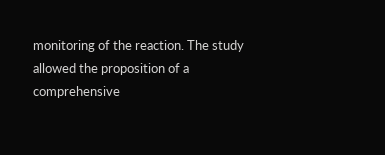monitoring of the reaction. The study allowed the proposition of a comprehensive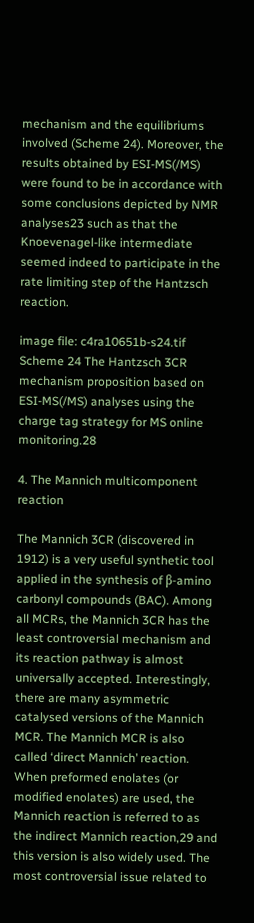mechanism and the equilibriums involved (Scheme 24). Moreover, the results obtained by ESI-MS(/MS) were found to be in accordance with some conclusions depicted by NMR analyses23 such as that the Knoevenagel-like intermediate seemed indeed to participate in the rate limiting step of the Hantzsch reaction.

image file: c4ra10651b-s24.tif
Scheme 24 The Hantzsch 3CR mechanism proposition based on ESI-MS(/MS) analyses using the charge tag strategy for MS online monitoring.28

4. The Mannich multicomponent reaction

The Mannich 3CR (discovered in 1912) is a very useful synthetic tool applied in the synthesis of β-amino carbonyl compounds (BAC). Among all MCRs, the Mannich 3CR has the least controversial mechanism and its reaction pathway is almost universally accepted. Interestingly, there are many asymmetric catalysed versions of the Mannich MCR. The Mannich MCR is also called ‘direct Mannich’ reaction. When preformed enolates (or modified enolates) are used, the Mannich reaction is referred to as the indirect Mannich reaction,29 and this version is also widely used. The most controversial issue related to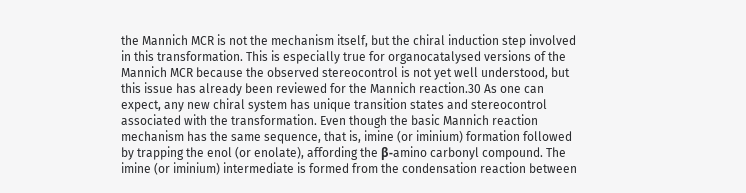the Mannich MCR is not the mechanism itself, but the chiral induction step involved in this transformation. This is especially true for organocatalysed versions of the Mannich MCR because the observed stereocontrol is not yet well understood, but this issue has already been reviewed for the Mannich reaction.30 As one can expect, any new chiral system has unique transition states and stereocontrol associated with the transformation. Even though the basic Mannich reaction mechanism has the same sequence, that is, imine (or iminium) formation followed by trapping the enol (or enolate), affording the β-amino carbonyl compound. The imine (or iminium) intermediate is formed from the condensation reaction between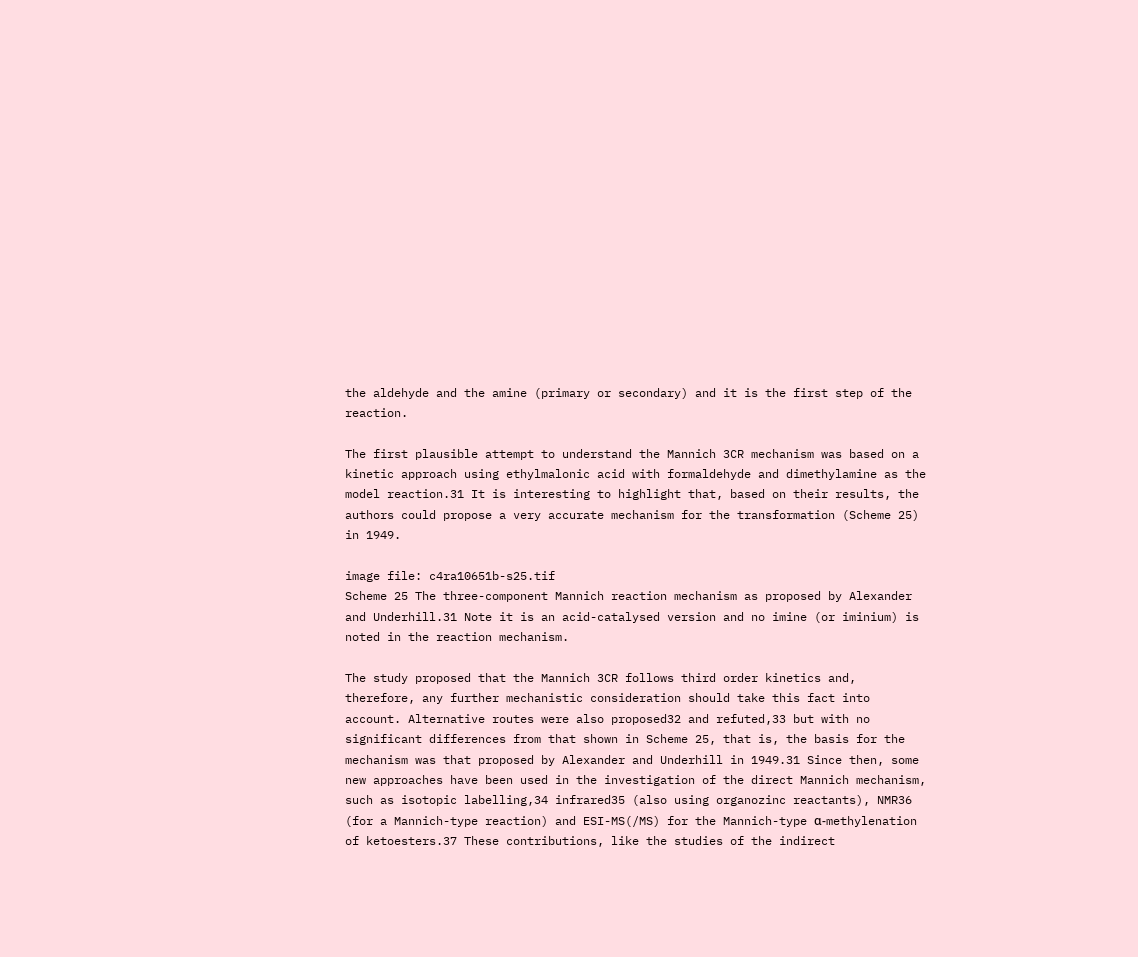the aldehyde and the amine (primary or secondary) and it is the first step of the reaction.

The first plausible attempt to understand the Mannich 3CR mechanism was based on a kinetic approach using ethylmalonic acid with formaldehyde and dimethylamine as the model reaction.31 It is interesting to highlight that, based on their results, the authors could propose a very accurate mechanism for the transformation (Scheme 25) in 1949.

image file: c4ra10651b-s25.tif
Scheme 25 The three-component Mannich reaction mechanism as proposed by Alexander and Underhill.31 Note it is an acid-catalysed version and no imine (or iminium) is noted in the reaction mechanism.

The study proposed that the Mannich 3CR follows third order kinetics and, therefore, any further mechanistic consideration should take this fact into account. Alternative routes were also proposed32 and refuted,33 but with no significant differences from that shown in Scheme 25, that is, the basis for the mechanism was that proposed by Alexander and Underhill in 1949.31 Since then, some new approaches have been used in the investigation of the direct Mannich mechanism, such as isotopic labelling,34 infrared35 (also using organozinc reactants), NMR36 (for a Mannich-type reaction) and ESI-MS(/MS) for the Mannich-type α-methylenation of ketoesters.37 These contributions, like the studies of the indirect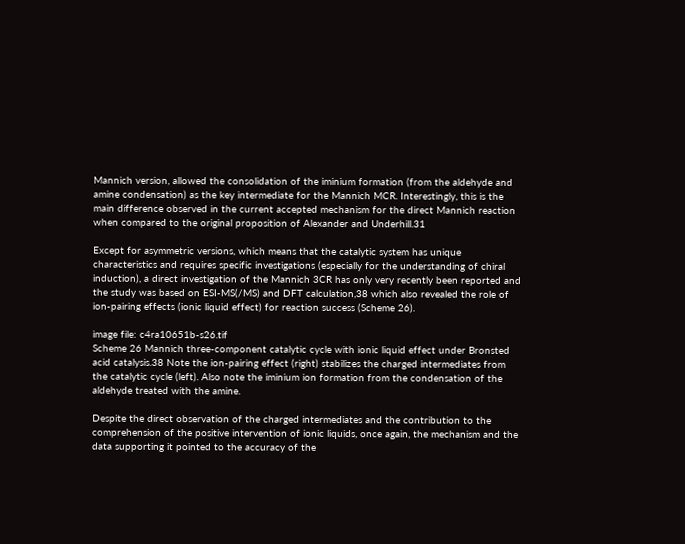Mannich version, allowed the consolidation of the iminium formation (from the aldehyde and amine condensation) as the key intermediate for the Mannich MCR. Interestingly, this is the main difference observed in the current accepted mechanism for the direct Mannich reaction when compared to the original proposition of Alexander and Underhill.31

Except for asymmetric versions, which means that the catalytic system has unique characteristics and requires specific investigations (especially for the understanding of chiral induction), a direct investigation of the Mannich 3CR has only very recently been reported and the study was based on ESI-MS(/MS) and DFT calculation,38 which also revealed the role of ion-pairing effects (ionic liquid effect) for reaction success (Scheme 26).

image file: c4ra10651b-s26.tif
Scheme 26 Mannich three-component catalytic cycle with ionic liquid effect under Bronsted acid catalysis.38 Note the ion-pairing effect (right) stabilizes the charged intermediates from the catalytic cycle (left). Also note the iminium ion formation from the condensation of the aldehyde treated with the amine.

Despite the direct observation of the charged intermediates and the contribution to the comprehension of the positive intervention of ionic liquids, once again, the mechanism and the data supporting it pointed to the accuracy of the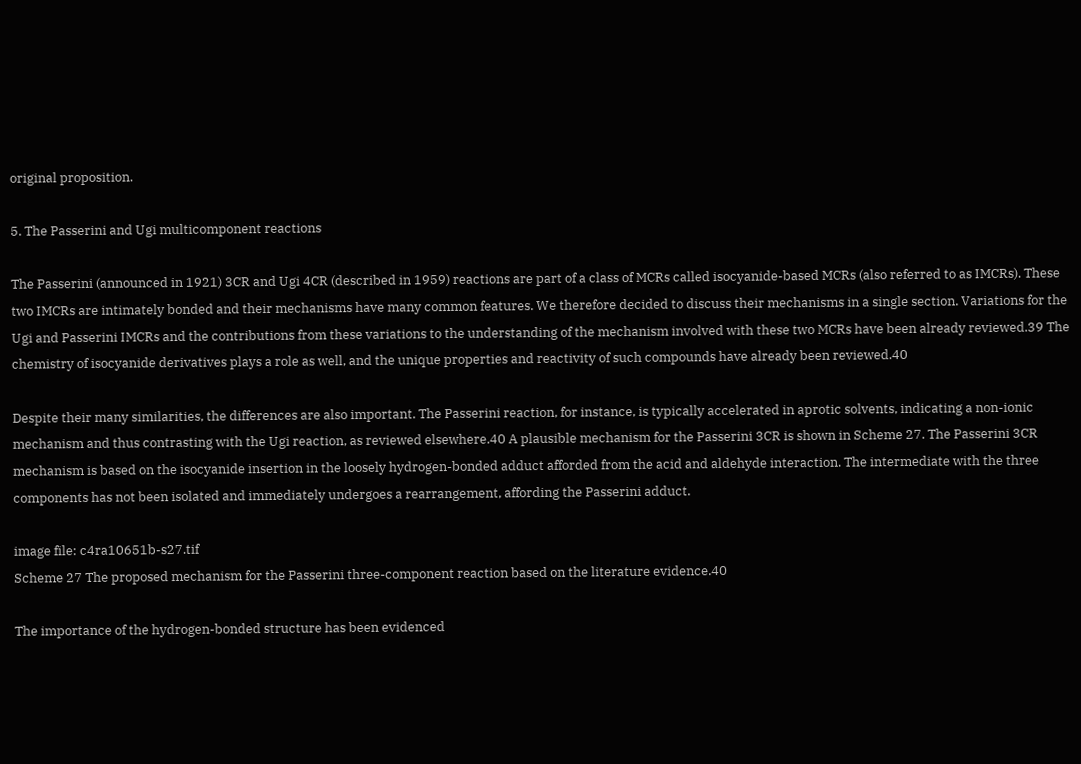original proposition.

5. The Passerini and Ugi multicomponent reactions

The Passerini (announced in 1921) 3CR and Ugi 4CR (described in 1959) reactions are part of a class of MCRs called isocyanide-based MCRs (also referred to as IMCRs). These two IMCRs are intimately bonded and their mechanisms have many common features. We therefore decided to discuss their mechanisms in a single section. Variations for the Ugi and Passerini IMCRs and the contributions from these variations to the understanding of the mechanism involved with these two MCRs have been already reviewed.39 The chemistry of isocyanide derivatives plays a role as well, and the unique properties and reactivity of such compounds have already been reviewed.40

Despite their many similarities, the differences are also important. The Passerini reaction, for instance, is typically accelerated in aprotic solvents, indicating a non-ionic mechanism and thus contrasting with the Ugi reaction, as reviewed elsewhere.40 A plausible mechanism for the Passerini 3CR is shown in Scheme 27. The Passerini 3CR mechanism is based on the isocyanide insertion in the loosely hydrogen-bonded adduct afforded from the acid and aldehyde interaction. The intermediate with the three components has not been isolated and immediately undergoes a rearrangement, affording the Passerini adduct.

image file: c4ra10651b-s27.tif
Scheme 27 The proposed mechanism for the Passerini three-component reaction based on the literature evidence.40

The importance of the hydrogen-bonded structure has been evidenced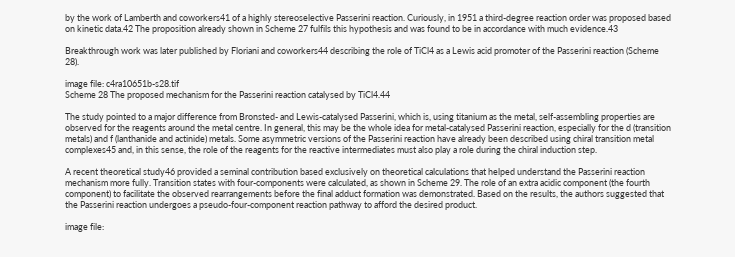by the work of Lamberth and coworkers41 of a highly stereoselective Passerini reaction. Curiously, in 1951 a third-degree reaction order was proposed based on kinetic data.42 The proposition already shown in Scheme 27 fulfils this hypothesis and was found to be in accordance with much evidence.43

Breakthrough work was later published by Floriani and coworkers44 describing the role of TiCl4 as a Lewis acid promoter of the Passerini reaction (Scheme 28).

image file: c4ra10651b-s28.tif
Scheme 28 The proposed mechanism for the Passerini reaction catalysed by TiCl4.44

The study pointed to a major difference from Bronsted- and Lewis-catalysed Passerini, which is, using titanium as the metal, self-assembling properties are observed for the reagents around the metal centre. In general, this may be the whole idea for metal-catalysed Passerini reaction, especially for the d (transition metals) and f (lanthanide and actinide) metals. Some asymmetric versions of the Passerini reaction have already been described using chiral transition metal complexes45 and, in this sense, the role of the reagents for the reactive intermediates must also play a role during the chiral induction step.

A recent theoretical study46 provided a seminal contribution based exclusively on theoretical calculations that helped understand the Passerini reaction mechanism more fully. Transition states with four-components were calculated, as shown in Scheme 29. The role of an extra acidic component (the fourth component) to facilitate the observed rearrangements before the final adduct formation was demonstrated. Based on the results, the authors suggested that the Passerini reaction undergoes a pseudo-four-component reaction pathway to afford the desired product.

image file: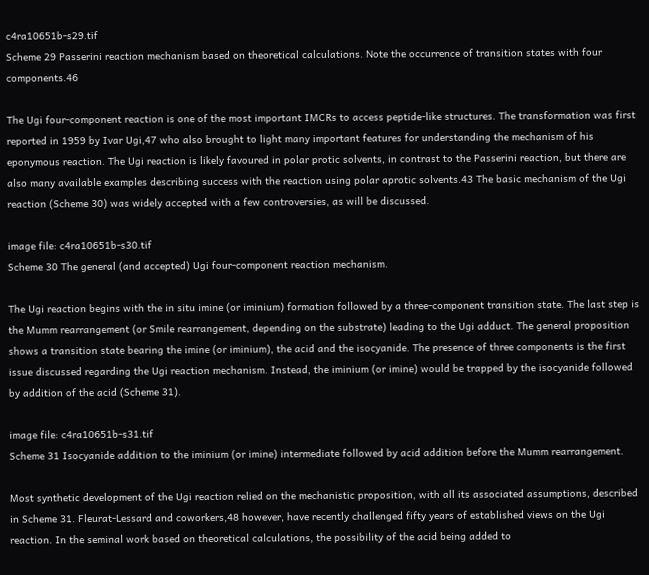c4ra10651b-s29.tif
Scheme 29 Passerini reaction mechanism based on theoretical calculations. Note the occurrence of transition states with four components.46

The Ugi four-component reaction is one of the most important IMCRs to access peptide-like structures. The transformation was first reported in 1959 by Ivar Ugi,47 who also brought to light many important features for understanding the mechanism of his eponymous reaction. The Ugi reaction is likely favoured in polar protic solvents, in contrast to the Passerini reaction, but there are also many available examples describing success with the reaction using polar aprotic solvents.43 The basic mechanism of the Ugi reaction (Scheme 30) was widely accepted with a few controversies, as will be discussed.

image file: c4ra10651b-s30.tif
Scheme 30 The general (and accepted) Ugi four-component reaction mechanism.

The Ugi reaction begins with the in situ imine (or iminium) formation followed by a three-component transition state. The last step is the Mumm rearrangement (or Smile rearrangement, depending on the substrate) leading to the Ugi adduct. The general proposition shows a transition state bearing the imine (or iminium), the acid and the isocyanide. The presence of three components is the first issue discussed regarding the Ugi reaction mechanism. Instead, the iminium (or imine) would be trapped by the isocyanide followed by addition of the acid (Scheme 31).

image file: c4ra10651b-s31.tif
Scheme 31 Isocyanide addition to the iminium (or imine) intermediate followed by acid addition before the Mumm rearrangement.

Most synthetic development of the Ugi reaction relied on the mechanistic proposition, with all its associated assumptions, described in Scheme 31. Fleurat-Lessard and coworkers,48 however, have recently challenged fifty years of established views on the Ugi reaction. In the seminal work based on theoretical calculations, the possibility of the acid being added to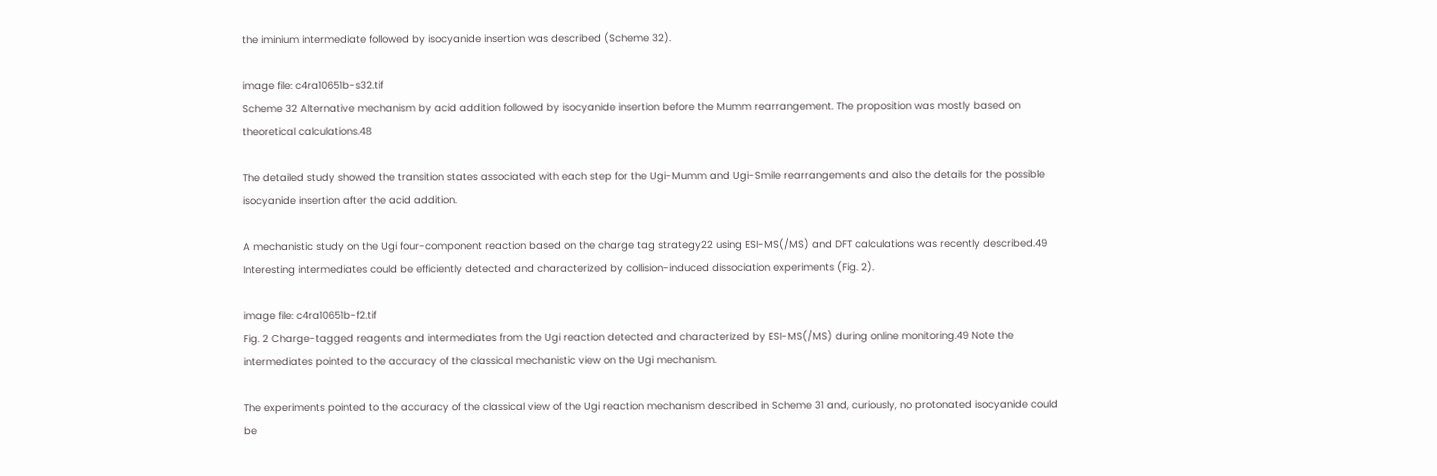the iminium intermediate followed by isocyanide insertion was described (Scheme 32).

image file: c4ra10651b-s32.tif
Scheme 32 Alternative mechanism by acid addition followed by isocyanide insertion before the Mumm rearrangement. The proposition was mostly based on theoretical calculations.48

The detailed study showed the transition states associated with each step for the Ugi-Mumm and Ugi-Smile rearrangements and also the details for the possible isocyanide insertion after the acid addition.

A mechanistic study on the Ugi four-component reaction based on the charge tag strategy22 using ESI-MS(/MS) and DFT calculations was recently described.49 Interesting intermediates could be efficiently detected and characterized by collision-induced dissociation experiments (Fig. 2).

image file: c4ra10651b-f2.tif
Fig. 2 Charge-tagged reagents and intermediates from the Ugi reaction detected and characterized by ESI-MS(/MS) during online monitoring.49 Note the intermediates pointed to the accuracy of the classical mechanistic view on the Ugi mechanism.

The experiments pointed to the accuracy of the classical view of the Ugi reaction mechanism described in Scheme 31 and, curiously, no protonated isocyanide could be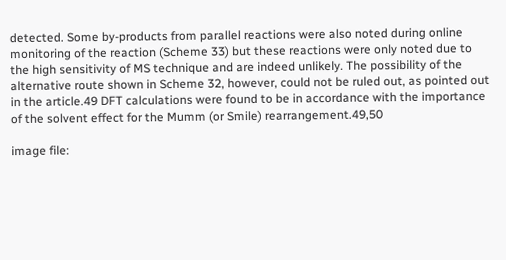detected. Some by-products from parallel reactions were also noted during online monitoring of the reaction (Scheme 33) but these reactions were only noted due to the high sensitivity of MS technique and are indeed unlikely. The possibility of the alternative route shown in Scheme 32, however, could not be ruled out, as pointed out in the article.49 DFT calculations were found to be in accordance with the importance of the solvent effect for the Mumm (or Smile) rearrangement.49,50

image file: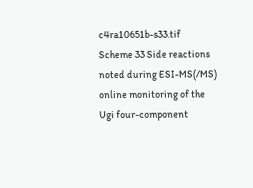c4ra10651b-s33.tif
Scheme 33 Side reactions noted during ESI-MS(/MS) online monitoring of the Ugi four-component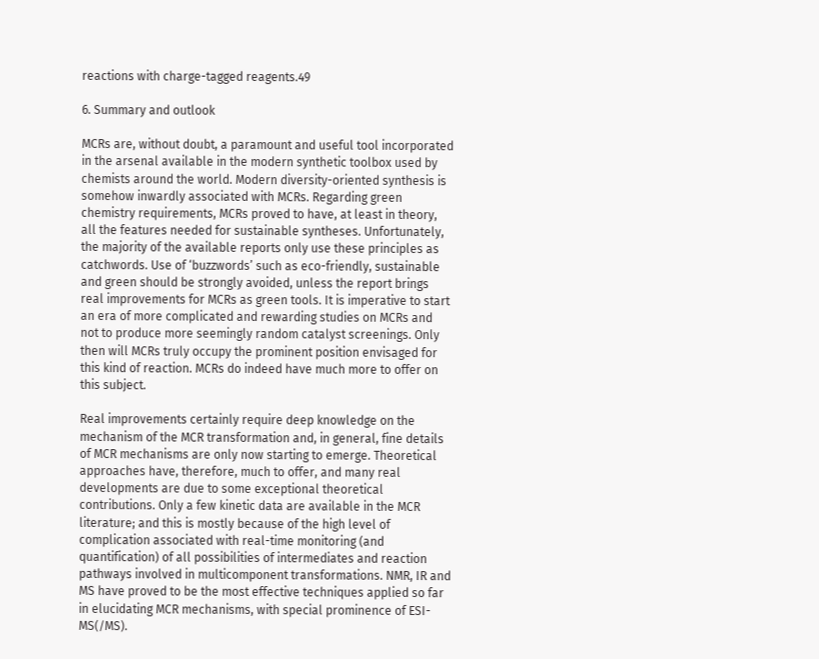reactions with charge-tagged reagents.49

6. Summary and outlook

MCRs are, without doubt, a paramount and useful tool incorporated in the arsenal available in the modern synthetic toolbox used by chemists around the world. Modern diversity-oriented synthesis is somehow inwardly associated with MCRs. Regarding green chemistry requirements, MCRs proved to have, at least in theory, all the features needed for sustainable syntheses. Unfortunately, the majority of the available reports only use these principles as catchwords. Use of ‘buzzwords’ such as eco-friendly, sustainable and green should be strongly avoided, unless the report brings real improvements for MCRs as green tools. It is imperative to start an era of more complicated and rewarding studies on MCRs and not to produce more seemingly random catalyst screenings. Only then will MCRs truly occupy the prominent position envisaged for this kind of reaction. MCRs do indeed have much more to offer on this subject.

Real improvements certainly require deep knowledge on the mechanism of the MCR transformation and, in general, fine details of MCR mechanisms are only now starting to emerge. Theoretical approaches have, therefore, much to offer, and many real developments are due to some exceptional theoretical contributions. Only a few kinetic data are available in the MCR literature; and this is mostly because of the high level of complication associated with real-time monitoring (and quantification) of all possibilities of intermediates and reaction pathways involved in multicomponent transformations. NMR, IR and MS have proved to be the most effective techniques applied so far in elucidating MCR mechanisms, with special prominence of ESI-MS(/MS).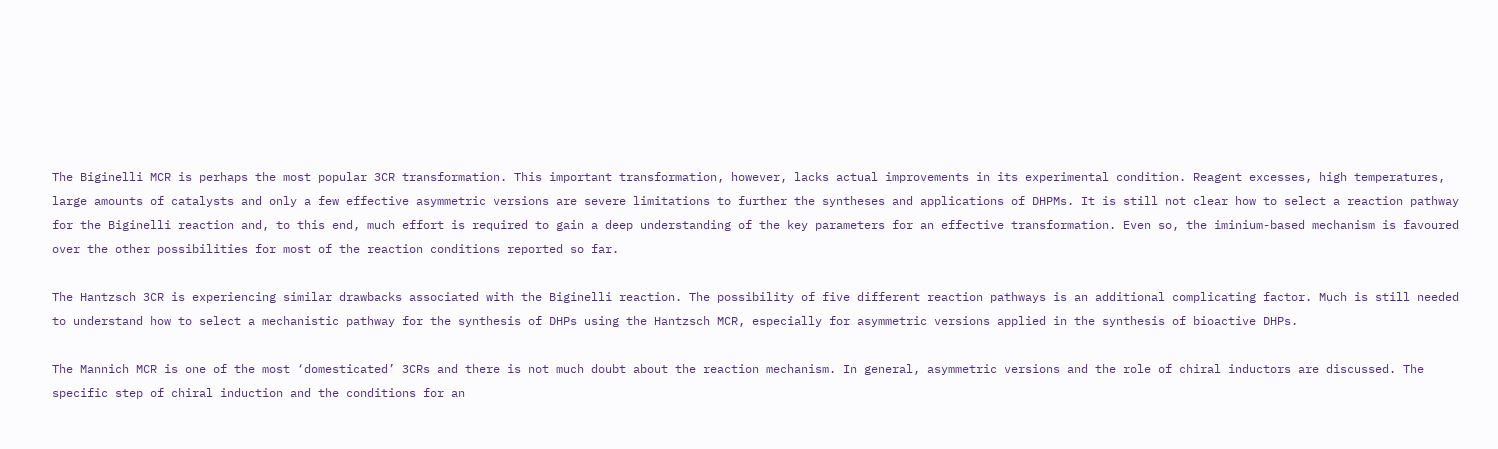The Biginelli MCR is perhaps the most popular 3CR transformation. This important transformation, however, lacks actual improvements in its experimental condition. Reagent excesses, high temperatures, large amounts of catalysts and only a few effective asymmetric versions are severe limitations to further the syntheses and applications of DHPMs. It is still not clear how to select a reaction pathway for the Biginelli reaction and, to this end, much effort is required to gain a deep understanding of the key parameters for an effective transformation. Even so, the iminium-based mechanism is favoured over the other possibilities for most of the reaction conditions reported so far.

The Hantzsch 3CR is experiencing similar drawbacks associated with the Biginelli reaction. The possibility of five different reaction pathways is an additional complicating factor. Much is still needed to understand how to select a mechanistic pathway for the synthesis of DHPs using the Hantzsch MCR, especially for asymmetric versions applied in the synthesis of bioactive DHPs.

The Mannich MCR is one of the most ‘domesticated’ 3CRs and there is not much doubt about the reaction mechanism. In general, asymmetric versions and the role of chiral inductors are discussed. The specific step of chiral induction and the conditions for an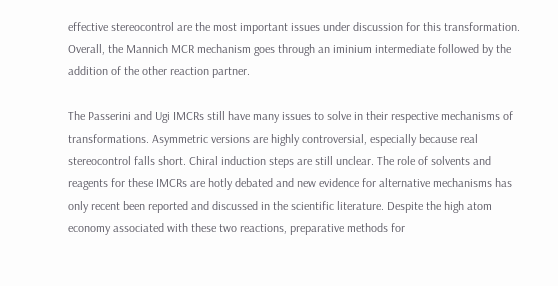effective stereocontrol are the most important issues under discussion for this transformation. Overall, the Mannich MCR mechanism goes through an iminium intermediate followed by the addition of the other reaction partner.

The Passerini and Ugi IMCRs still have many issues to solve in their respective mechanisms of transformations. Asymmetric versions are highly controversial, especially because real stereocontrol falls short. Chiral induction steps are still unclear. The role of solvents and reagents for these IMCRs are hotly debated and new evidence for alternative mechanisms has only recent been reported and discussed in the scientific literature. Despite the high atom economy associated with these two reactions, preparative methods for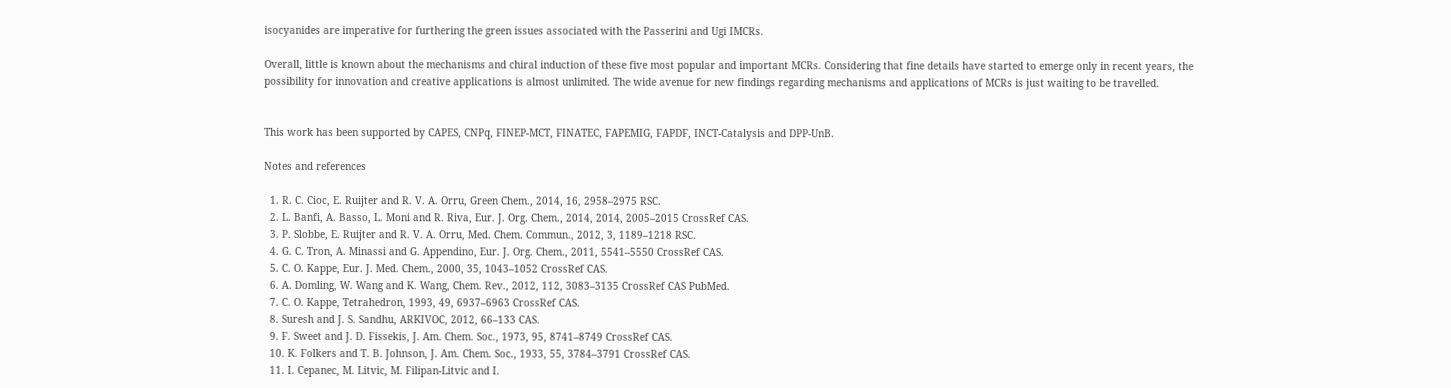isocyanides are imperative for furthering the green issues associated with the Passerini and Ugi IMCRs.

Overall, little is known about the mechanisms and chiral induction of these five most popular and important MCRs. Considering that fine details have started to emerge only in recent years, the possibility for innovation and creative applications is almost unlimited. The wide avenue for new findings regarding mechanisms and applications of MCRs is just waiting to be travelled.


This work has been supported by CAPES, CNPq, FINEP-MCT, FINATEC, FAPEMIG, FAPDF, INCT-Catalysis and DPP-UnB.

Notes and references

  1. R. C. Cioc, E. Ruijter and R. V. A. Orru, Green Chem., 2014, 16, 2958–2975 RSC.
  2. L. Banfi, A. Basso, L. Moni and R. Riva, Eur. J. Org. Chem., 2014, 2014, 2005–2015 CrossRef CAS.
  3. P. Slobbe, E. Ruijter and R. V. A. Orru, Med. Chem. Commun., 2012, 3, 1189–1218 RSC.
  4. G. C. Tron, A. Minassi and G. Appendino, Eur. J. Org. Chem., 2011, 5541–5550 CrossRef CAS.
  5. C. O. Kappe, Eur. J. Med. Chem., 2000, 35, 1043–1052 CrossRef CAS.
  6. A. Domling, W. Wang and K. Wang, Chem. Rev., 2012, 112, 3083–3135 CrossRef CAS PubMed.
  7. C. O. Kappe, Tetrahedron, 1993, 49, 6937–6963 CrossRef CAS.
  8. Suresh and J. S. Sandhu, ARKIVOC, 2012, 66–133 CAS.
  9. F. Sweet and J. D. Fissekis, J. Am. Chem. Soc., 1973, 95, 8741–8749 CrossRef CAS.
  10. K. Folkers and T. B. Johnson, J. Am. Chem. Soc., 1933, 55, 3784–3791 CrossRef CAS.
  11. I. Cepanec, M. Litvic, M. Filipan-Litvic and I.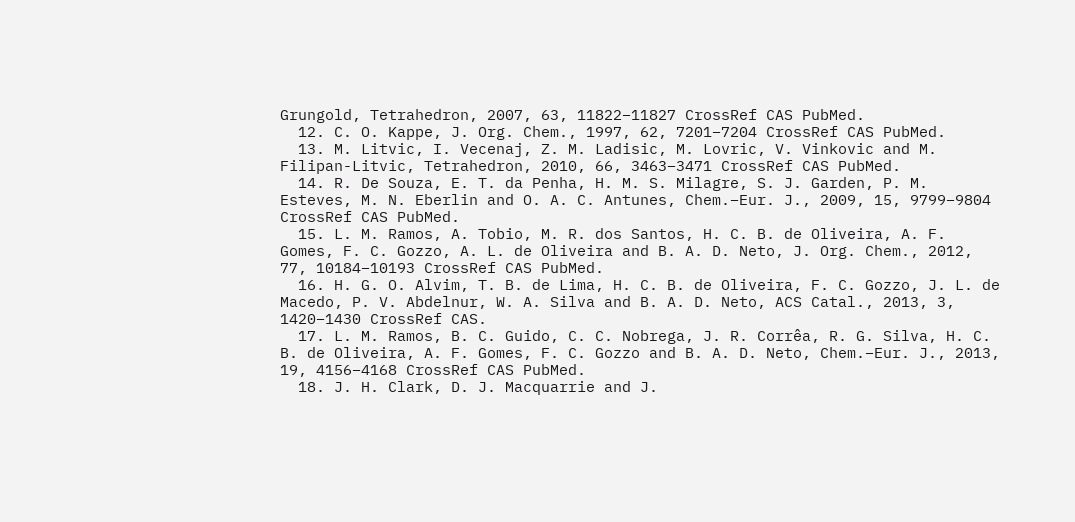Grungold, Tetrahedron, 2007, 63, 11822–11827 CrossRef CAS PubMed.
  12. C. O. Kappe, J. Org. Chem., 1997, 62, 7201–7204 CrossRef CAS PubMed.
  13. M. Litvic, I. Vecenaj, Z. M. Ladisic, M. Lovric, V. Vinkovic and M. Filipan-Litvic, Tetrahedron, 2010, 66, 3463–3471 CrossRef CAS PubMed.
  14. R. De Souza, E. T. da Penha, H. M. S. Milagre, S. J. Garden, P. M. Esteves, M. N. Eberlin and O. A. C. Antunes, Chem.–Eur. J., 2009, 15, 9799–9804 CrossRef CAS PubMed.
  15. L. M. Ramos, A. Tobio, M. R. dos Santos, H. C. B. de Oliveira, A. F. Gomes, F. C. Gozzo, A. L. de Oliveira and B. A. D. Neto, J. Org. Chem., 2012, 77, 10184–10193 CrossRef CAS PubMed.
  16. H. G. O. Alvim, T. B. de Lima, H. C. B. de Oliveira, F. C. Gozzo, J. L. de Macedo, P. V. Abdelnur, W. A. Silva and B. A. D. Neto, ACS Catal., 2013, 3, 1420–1430 CrossRef CAS.
  17. L. M. Ramos, B. C. Guido, C. C. Nobrega, J. R. Corrêa, R. G. Silva, H. C. B. de Oliveira, A. F. Gomes, F. C. Gozzo and B. A. D. Neto, Chem.–Eur. J., 2013, 19, 4156–4168 CrossRef CAS PubMed.
  18. J. H. Clark, D. J. Macquarrie and J.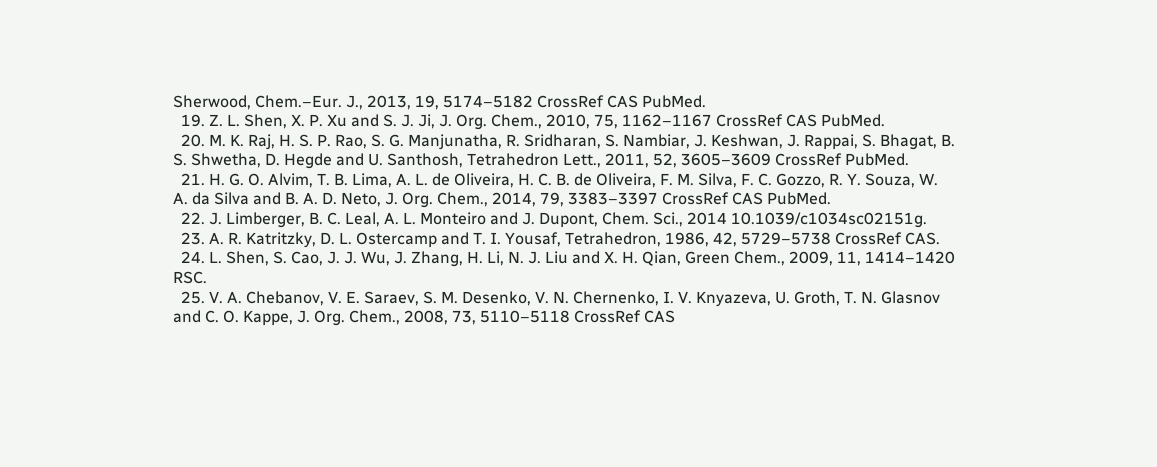Sherwood, Chem.–Eur. J., 2013, 19, 5174–5182 CrossRef CAS PubMed.
  19. Z. L. Shen, X. P. Xu and S. J. Ji, J. Org. Chem., 2010, 75, 1162–1167 CrossRef CAS PubMed.
  20. M. K. Raj, H. S. P. Rao, S. G. Manjunatha, R. Sridharan, S. Nambiar, J. Keshwan, J. Rappai, S. Bhagat, B. S. Shwetha, D. Hegde and U. Santhosh, Tetrahedron Lett., 2011, 52, 3605–3609 CrossRef PubMed.
  21. H. G. O. Alvim, T. B. Lima, A. L. de Oliveira, H. C. B. de Oliveira, F. M. Silva, F. C. Gozzo, R. Y. Souza, W. A. da Silva and B. A. D. Neto, J. Org. Chem., 2014, 79, 3383–3397 CrossRef CAS PubMed.
  22. J. Limberger, B. C. Leal, A. L. Monteiro and J. Dupont, Chem. Sci., 2014 10.1039/c1034sc02151g.
  23. A. R. Katritzky, D. L. Ostercamp and T. I. Yousaf, Tetrahedron, 1986, 42, 5729–5738 CrossRef CAS.
  24. L. Shen, S. Cao, J. J. Wu, J. Zhang, H. Li, N. J. Liu and X. H. Qian, Green Chem., 2009, 11, 1414–1420 RSC.
  25. V. A. Chebanov, V. E. Saraev, S. M. Desenko, V. N. Chernenko, I. V. Knyazeva, U. Groth, T. N. Glasnov and C. O. Kappe, J. Org. Chem., 2008, 73, 5110–5118 CrossRef CAS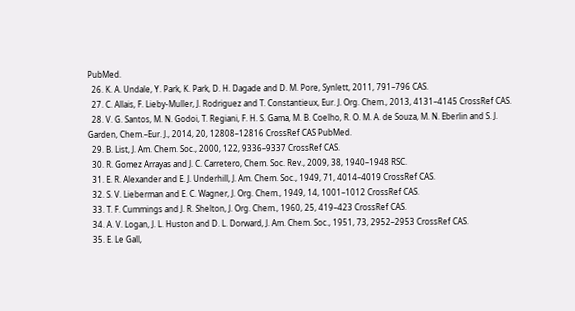PubMed.
  26. K. A. Undale, Y. Park, K. Park, D. H. Dagade and D. M. Pore, Synlett, 2011, 791–796 CAS.
  27. C. Allais, F. Lieby-Muller, J. Rodriguez and T. Constantieux, Eur. J. Org. Chem., 2013, 4131–4145 CrossRef CAS.
  28. V. G. Santos, M. N. Godoi, T. Regiani, F. H. S. Gama, M. B. Coelho, R. O. M. A. de Souza, M. N. Eberlin and S. J. Garden, Chem.–Eur. J., 2014, 20, 12808–12816 CrossRef CAS PubMed.
  29. B. List, J. Am. Chem. Soc., 2000, 122, 9336–9337 CrossRef CAS.
  30. R. Gomez Arrayas and J. C. Carretero, Chem. Soc. Rev., 2009, 38, 1940–1948 RSC.
  31. E. R. Alexander and E. J. Underhill, J. Am. Chem. Soc., 1949, 71, 4014–4019 CrossRef CAS.
  32. S. V. Lieberman and E. C. Wagner, J. Org. Chem., 1949, 14, 1001–1012 CrossRef CAS.
  33. T. F. Cummings and J. R. Shelton, J. Org. Chem., 1960, 25, 419–423 CrossRef CAS.
  34. A. V. Logan, J. L. Huston and D. L. Dorward, J. Am. Chem. Soc., 1951, 73, 2952–2953 CrossRef CAS.
  35. E. Le Gall,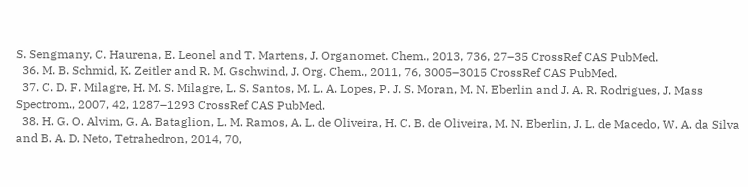S. Sengmany, C. Haurena, E. Leonel and T. Martens, J. Organomet. Chem., 2013, 736, 27–35 CrossRef CAS PubMed.
  36. M. B. Schmid, K. Zeitler and R. M. Gschwind, J. Org. Chem., 2011, 76, 3005–3015 CrossRef CAS PubMed.
  37. C. D. F. Milagre, H. M. S. Milagre, L. S. Santos, M. L. A. Lopes, P. J. S. Moran, M. N. Eberlin and J. A. R. Rodrigues, J. Mass Spectrom., 2007, 42, 1287–1293 CrossRef CAS PubMed.
  38. H. G. O. Alvim, G. A. Bataglion, L. M. Ramos, A. L. de Oliveira, H. C. B. de Oliveira, M. N. Eberlin, J. L. de Macedo, W. A. da Silva and B. A. D. Neto, Tetrahedron, 2014, 70,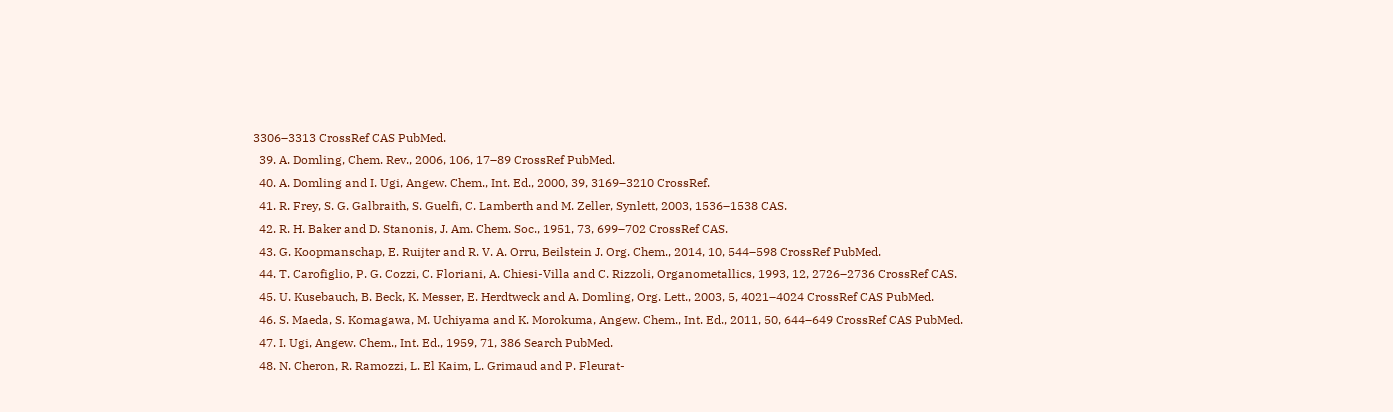3306–3313 CrossRef CAS PubMed.
  39. A. Domling, Chem. Rev., 2006, 106, 17–89 CrossRef PubMed.
  40. A. Domling and I. Ugi, Angew. Chem., Int. Ed., 2000, 39, 3169–3210 CrossRef.
  41. R. Frey, S. G. Galbraith, S. Guelfi, C. Lamberth and M. Zeller, Synlett, 2003, 1536–1538 CAS.
  42. R. H. Baker and D. Stanonis, J. Am. Chem. Soc., 1951, 73, 699–702 CrossRef CAS.
  43. G. Koopmanschap, E. Ruijter and R. V. A. Orru, Beilstein J. Org. Chem., 2014, 10, 544–598 CrossRef PubMed.
  44. T. Carofiglio, P. G. Cozzi, C. Floriani, A. Chiesi-Villa and C. Rizzoli, Organometallics, 1993, 12, 2726–2736 CrossRef CAS.
  45. U. Kusebauch, B. Beck, K. Messer, E. Herdtweck and A. Domling, Org. Lett., 2003, 5, 4021–4024 CrossRef CAS PubMed.
  46. S. Maeda, S. Komagawa, M. Uchiyama and K. Morokuma, Angew. Chem., Int. Ed., 2011, 50, 644–649 CrossRef CAS PubMed.
  47. I. Ugi, Angew. Chem., Int. Ed., 1959, 71, 386 Search PubMed.
  48. N. Cheron, R. Ramozzi, L. El Kaim, L. Grimaud and P. Fleurat-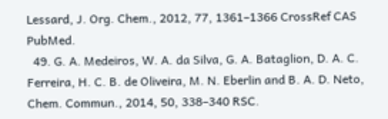Lessard, J. Org. Chem., 2012, 77, 1361–1366 CrossRef CAS PubMed.
  49. G. A. Medeiros, W. A. da Silva, G. A. Bataglion, D. A. C. Ferreira, H. C. B. de Oliveira, M. N. Eberlin and B. A. D. Neto, Chem. Commun., 2014, 50, 338–340 RSC.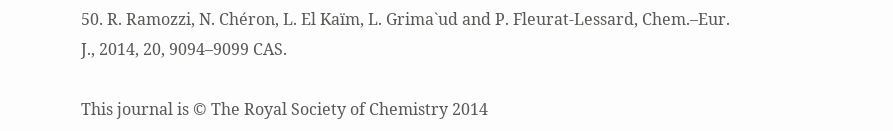50. R. Ramozzi, N. Chéron, L. El Kaïm, L. Grima`ud and P. Fleurat-Lessard, Chem.–Eur. J., 2014, 20, 9094–9099 CAS.

This journal is © The Royal Society of Chemistry 2014